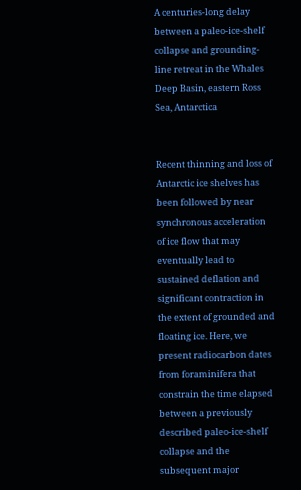A centuries-long delay between a paleo-ice-shelf collapse and grounding-line retreat in the Whales Deep Basin, eastern Ross Sea, Antarctica


Recent thinning and loss of Antarctic ice shelves has been followed by near synchronous acceleration of ice flow that may eventually lead to sustained deflation and significant contraction in the extent of grounded and floating ice. Here, we present radiocarbon dates from foraminifera that constrain the time elapsed between a previously described paleo-ice-shelf collapse and the subsequent major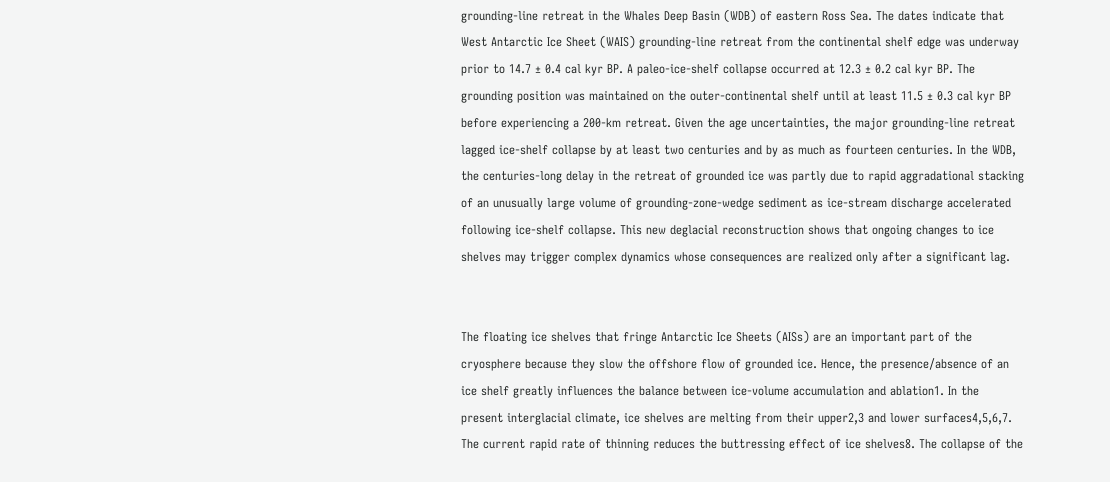grounding-line retreat in the Whales Deep Basin (WDB) of eastern Ross Sea. The dates indicate that West Antarctic Ice Sheet (WAIS) grounding-line retreat from the continental shelf edge was underway prior to 14.7 ± 0.4 cal kyr BP. A paleo-ice-shelf collapse occurred at 12.3 ± 0.2 cal kyr BP. The grounding position was maintained on the outer-continental shelf until at least 11.5 ± 0.3 cal kyr BP before experiencing a 200-km retreat. Given the age uncertainties, the major grounding-line retreat lagged ice-shelf collapse by at least two centuries and by as much as fourteen centuries. In the WDB, the centuries-long delay in the retreat of grounded ice was partly due to rapid aggradational stacking of an unusually large volume of grounding-zone-wedge sediment as ice-stream discharge accelerated following ice-shelf collapse. This new deglacial reconstruction shows that ongoing changes to ice shelves may trigger complex dynamics whose consequences are realized only after a significant lag.


The floating ice shelves that fringe Antarctic Ice Sheets (AISs) are an important part of the cryosphere because they slow the offshore flow of grounded ice. Hence, the presence/absence of an ice shelf greatly influences the balance between ice-volume accumulation and ablation1. In the present interglacial climate, ice shelves are melting from their upper2,3 and lower surfaces4,5,6,7. The current rapid rate of thinning reduces the buttressing effect of ice shelves8. The collapse of the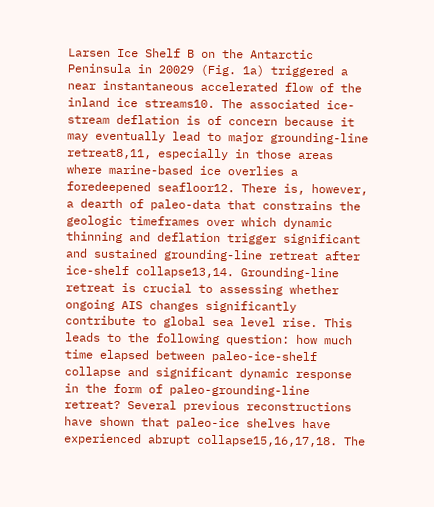Larsen Ice Shelf B on the Antarctic Peninsula in 20029 (Fig. 1a) triggered a near instantaneous accelerated flow of the inland ice streams10. The associated ice-stream deflation is of concern because it may eventually lead to major grounding-line retreat8,11, especially in those areas where marine-based ice overlies a foredeepened seafloor12. There is, however, a dearth of paleo-data that constrains the geologic timeframes over which dynamic thinning and deflation trigger significant and sustained grounding-line retreat after ice-shelf collapse13,14. Grounding-line retreat is crucial to assessing whether ongoing AIS changes significantly contribute to global sea level rise. This leads to the following question: how much time elapsed between paleo-ice-shelf collapse and significant dynamic response in the form of paleo-grounding-line retreat? Several previous reconstructions have shown that paleo-ice shelves have experienced abrupt collapse15,16,17,18. The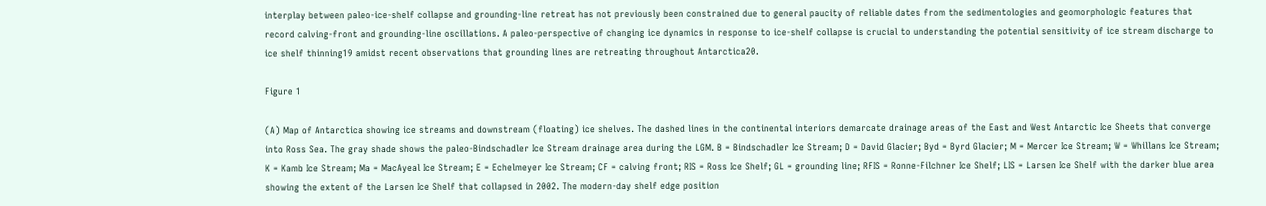interplay between paleo-ice-shelf collapse and grounding-line retreat has not previously been constrained due to general paucity of reliable dates from the sedimentologies and geomorphologic features that record calving-front and grounding-line oscillations. A paleo-perspective of changing ice dynamics in response to ice-shelf collapse is crucial to understanding the potential sensitivity of ice stream discharge to ice shelf thinning19 amidst recent observations that grounding lines are retreating throughout Antarctica20.

Figure 1

(A) Map of Antarctica showing ice streams and downstream (floating) ice shelves. The dashed lines in the continental interiors demarcate drainage areas of the East and West Antarctic Ice Sheets that converge into Ross Sea. The gray shade shows the paleo-Bindschadler Ice Stream drainage area during the LGM. B = Bindschadler Ice Stream; D = David Glacier; Byd = Byrd Glacier; M = Mercer Ice Stream; W = Whillans Ice Stream; K = Kamb Ice Stream; Ma = MacAyeal Ice Stream; E = Echelmeyer Ice Stream; CF = calving front; RIS = Ross Ice Shelf; GL = grounding line; RFIS = Ronne-Filchner Ice Shelf; LIS = Larsen Ice Shelf with the darker blue area showing the extent of the Larsen Ice Shelf that collapsed in 2002. The modern-day shelf edge position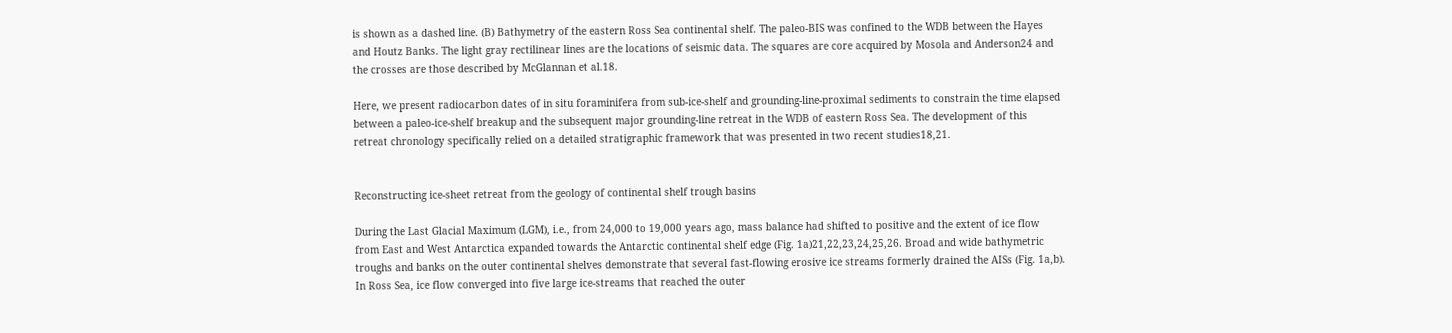is shown as a dashed line. (B) Bathymetry of the eastern Ross Sea continental shelf. The paleo-BIS was confined to the WDB between the Hayes and Houtz Banks. The light gray rectilinear lines are the locations of seismic data. The squares are core acquired by Mosola and Anderson24 and the crosses are those described by McGlannan et al.18.

Here, we present radiocarbon dates of in situ foraminifera from sub-ice-shelf and grounding-line-proximal sediments to constrain the time elapsed between a paleo-ice-shelf breakup and the subsequent major grounding-line retreat in the WDB of eastern Ross Sea. The development of this retreat chronology specifically relied on a detailed stratigraphic framework that was presented in two recent studies18,21.


Reconstructing ice-sheet retreat from the geology of continental shelf trough basins

During the Last Glacial Maximum (LGM), i.e., from 24,000 to 19,000 years ago, mass balance had shifted to positive and the extent of ice flow from East and West Antarctica expanded towards the Antarctic continental shelf edge (Fig. 1a)21,22,23,24,25,26. Broad and wide bathymetric troughs and banks on the outer continental shelves demonstrate that several fast-flowing erosive ice streams formerly drained the AISs (Fig. 1a,b). In Ross Sea, ice flow converged into five large ice-streams that reached the outer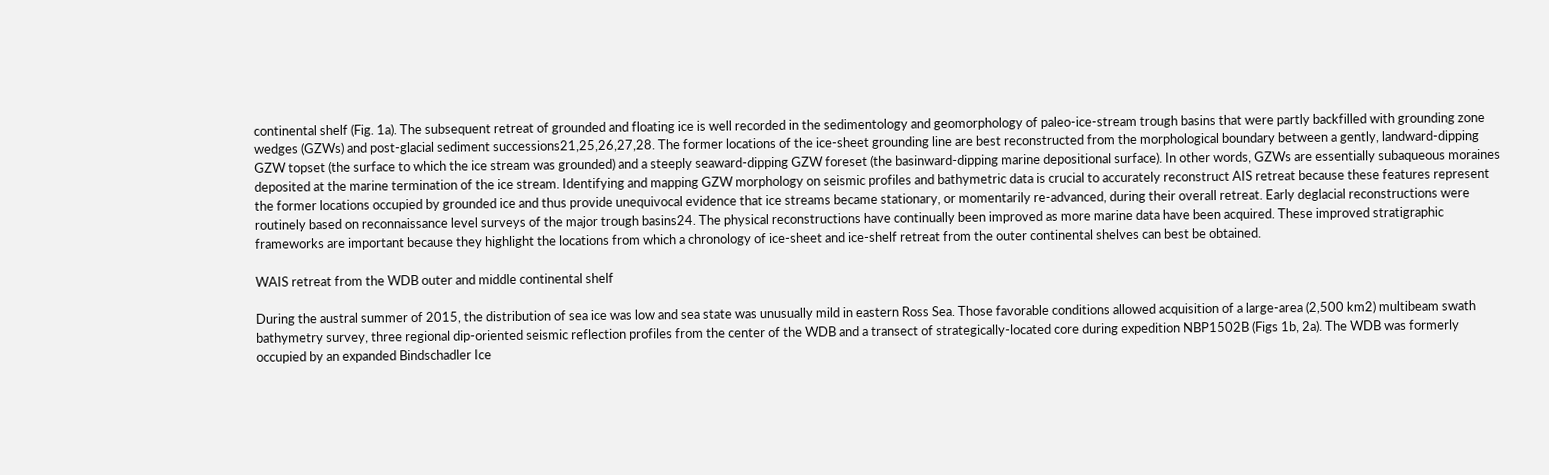continental shelf (Fig. 1a). The subsequent retreat of grounded and floating ice is well recorded in the sedimentology and geomorphology of paleo-ice-stream trough basins that were partly backfilled with grounding zone wedges (GZWs) and post-glacial sediment successions21,25,26,27,28. The former locations of the ice-sheet grounding line are best reconstructed from the morphological boundary between a gently, landward-dipping GZW topset (the surface to which the ice stream was grounded) and a steeply seaward-dipping GZW foreset (the basinward-dipping marine depositional surface). In other words, GZWs are essentially subaqueous moraines deposited at the marine termination of the ice stream. Identifying and mapping GZW morphology on seismic profiles and bathymetric data is crucial to accurately reconstruct AIS retreat because these features represent the former locations occupied by grounded ice and thus provide unequivocal evidence that ice streams became stationary, or momentarily re-advanced, during their overall retreat. Early deglacial reconstructions were routinely based on reconnaissance level surveys of the major trough basins24. The physical reconstructions have continually been improved as more marine data have been acquired. These improved stratigraphic frameworks are important because they highlight the locations from which a chronology of ice-sheet and ice-shelf retreat from the outer continental shelves can best be obtained.

WAIS retreat from the WDB outer and middle continental shelf

During the austral summer of 2015, the distribution of sea ice was low and sea state was unusually mild in eastern Ross Sea. Those favorable conditions allowed acquisition of a large-area (2,500 km2) multibeam swath bathymetry survey, three regional dip-oriented seismic reflection profiles from the center of the WDB and a transect of strategically-located core during expedition NBP1502B (Figs 1b, 2a). The WDB was formerly occupied by an expanded Bindschadler Ice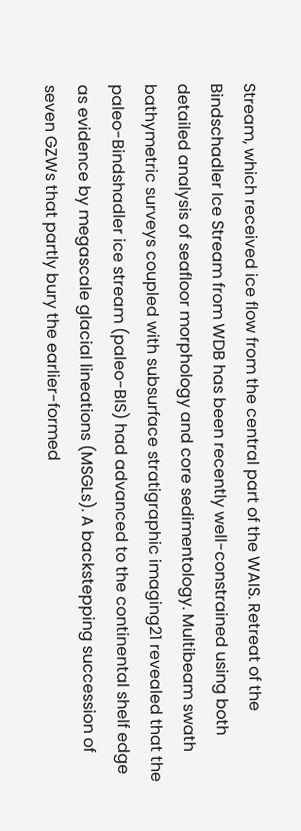Stream, which received ice flow from the central part of the WAIS. Retreat of the Bindschadler Ice Stream from WDB has been recently well-constrained using both detailed analysis of seafloor morphology and core sedimentology. Multibeam swath bathymetric surveys coupled with subsurface stratigraphic imaging21 revealed that the paleo-Bindshadler ice stream (paleo-BIS) had advanced to the continental shelf edge as evidence by megascale glacial lineations (MSGLs). A backstepping succession of seven GZWs that partly bury the earlier-formed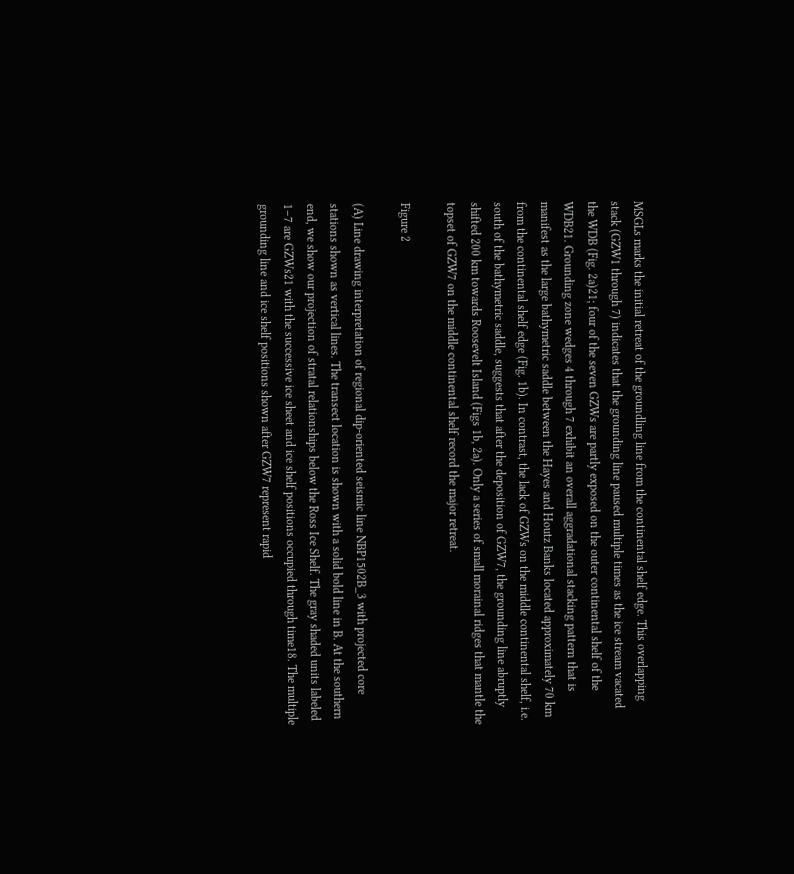MSGLs marks the initial retreat of the groundling line from the continental shelf edge. This overlapping stack (GZW1 through 7) indicates that the grounding line paused multiple times as the ice stream vacated the WDB (Fig. 2a)21; four of the seven GZWs are partly exposed on the outer continental shelf of the WDB21. Grounding zone wedges 4 through 7 exhibit an overall aggradational stacking pattern that is manifest as the large bathymetric saddle between the Hayes and Houtz Banks located approximately 70 km from the continental shelf edge (Fig. 1b). In contrast, the lack of GZWs on the middle continental shelf, i.e. south of the bathymetric saddle, suggests that after the deposition of GZW7, the grounding line abruptly shifted 200 km towards Roosevelt Island (Figs 1b, 2a). Only a series of small morainal ridges that mantle the topset of GZW7 on the middle continental shelf record the major retreat.

Figure 2

(A) Line drawing interpretation of regional dip-oriented seismic line NBP1502B_3 with projected core stations shown as vertical lines. The transect location is shown with a solid bold line in B. At the southern end, we show our projection of stratal relationships below the Ross Ice Shelf. The gray shaded units labeled 1–7 are GZWs21 with the successive ice sheet and ice shelf positions occupied through time18. The multiple grounding line and ice shelf positions shown after GZW7 represent rapid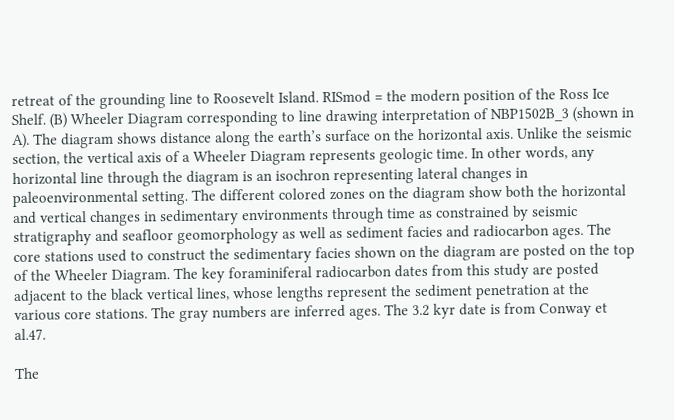retreat of the grounding line to Roosevelt Island. RISmod = the modern position of the Ross Ice Shelf. (B) Wheeler Diagram corresponding to line drawing interpretation of NBP1502B_3 (shown in A). The diagram shows distance along the earth’s surface on the horizontal axis. Unlike the seismic section, the vertical axis of a Wheeler Diagram represents geologic time. In other words, any horizontal line through the diagram is an isochron representing lateral changes in paleoenvironmental setting. The different colored zones on the diagram show both the horizontal and vertical changes in sedimentary environments through time as constrained by seismic stratigraphy and seafloor geomorphology as well as sediment facies and radiocarbon ages. The core stations used to construct the sedimentary facies shown on the diagram are posted on the top of the Wheeler Diagram. The key foraminiferal radiocarbon dates from this study are posted adjacent to the black vertical lines, whose lengths represent the sediment penetration at the various core stations. The gray numbers are inferred ages. The 3.2 kyr date is from Conway et al.47.

The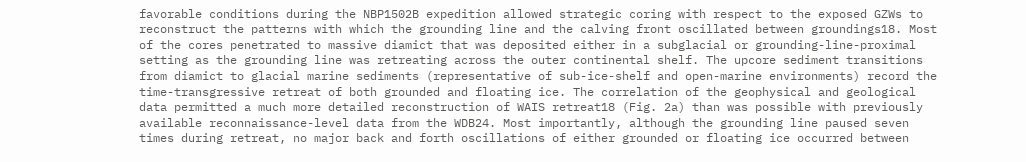favorable conditions during the NBP1502B expedition allowed strategic coring with respect to the exposed GZWs to reconstruct the patterns with which the grounding line and the calving front oscillated between groundings18. Most of the cores penetrated to massive diamict that was deposited either in a subglacial or grounding-line-proximal setting as the grounding line was retreating across the outer continental shelf. The upcore sediment transitions from diamict to glacial marine sediments (representative of sub-ice-shelf and open-marine environments) record the time-transgressive retreat of both grounded and floating ice. The correlation of the geophysical and geological data permitted a much more detailed reconstruction of WAIS retreat18 (Fig. 2a) than was possible with previously available reconnaissance-level data from the WDB24. Most importantly, although the grounding line paused seven times during retreat, no major back and forth oscillations of either grounded or floating ice occurred between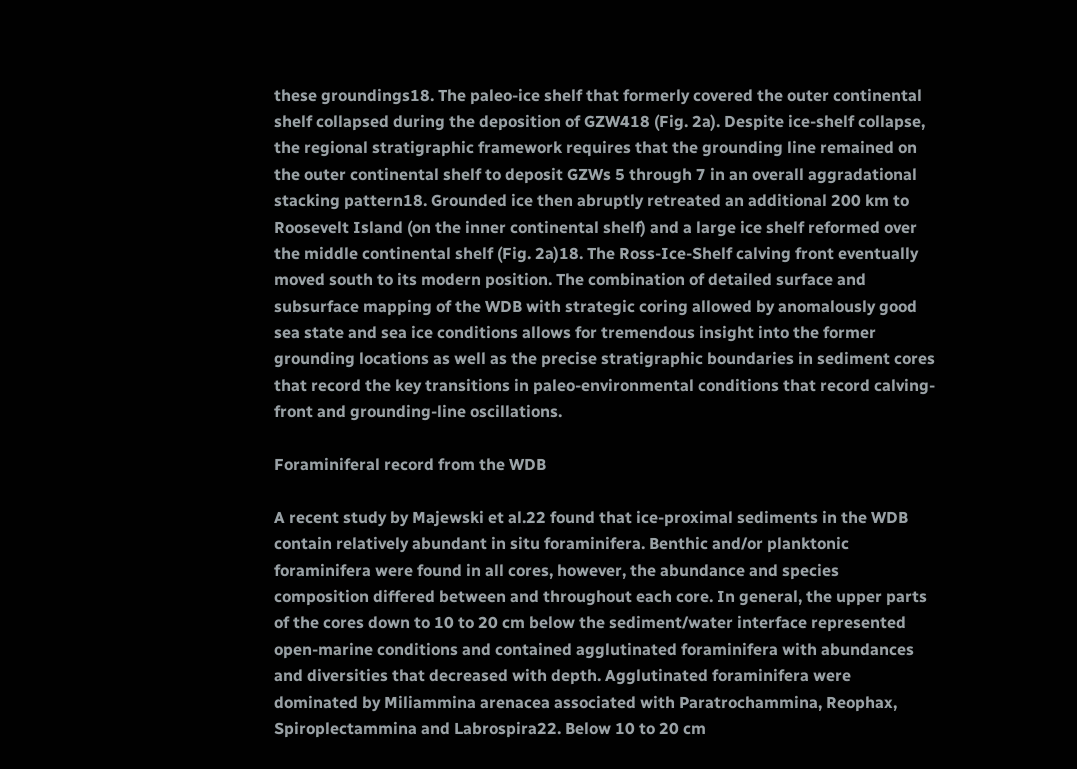these groundings18. The paleo-ice shelf that formerly covered the outer continental shelf collapsed during the deposition of GZW418 (Fig. 2a). Despite ice-shelf collapse, the regional stratigraphic framework requires that the grounding line remained on the outer continental shelf to deposit GZWs 5 through 7 in an overall aggradational stacking pattern18. Grounded ice then abruptly retreated an additional 200 km to Roosevelt Island (on the inner continental shelf) and a large ice shelf reformed over the middle continental shelf (Fig. 2a)18. The Ross-Ice-Shelf calving front eventually moved south to its modern position. The combination of detailed surface and subsurface mapping of the WDB with strategic coring allowed by anomalously good sea state and sea ice conditions allows for tremendous insight into the former grounding locations as well as the precise stratigraphic boundaries in sediment cores that record the key transitions in paleo-environmental conditions that record calving-front and grounding-line oscillations.

Foraminiferal record from the WDB

A recent study by Majewski et al.22 found that ice-proximal sediments in the WDB contain relatively abundant in situ foraminifera. Benthic and/or planktonic foraminifera were found in all cores, however, the abundance and species composition differed between and throughout each core. In general, the upper parts of the cores down to 10 to 20 cm below the sediment/water interface represented open-marine conditions and contained agglutinated foraminifera with abundances and diversities that decreased with depth. Agglutinated foraminifera were dominated by Miliammina arenacea associated with Paratrochammina, Reophax, Spiroplectammina and Labrospira22. Below 10 to 20 cm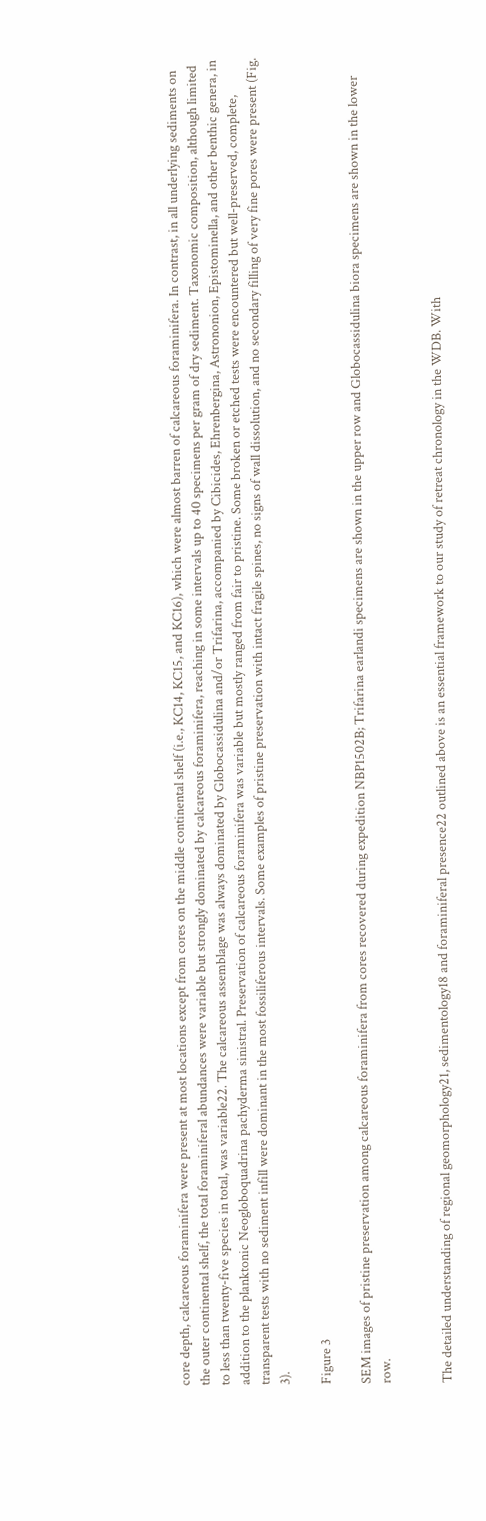core depth, calcareous foraminifera were present at most locations except from cores on the middle continental shelf (i.e., KC14, KC15, and KC16), which were almost barren of calcareous foraminifera. In contrast, in all underlying sediments on the outer continental shelf, the total foraminiferal abundances were variable but strongly dominated by calcareous foraminifera, reaching in some intervals up to 40 specimens per gram of dry sediment. Taxonomic composition, although limited to less than twenty-five species in total, was variable22. The calcareous assemblage was always dominated by Globocassidulina and/or Trifarina, accompanied by Cibicides, Ehrenbergina, Astrononion, Epistominella, and other benthic genera, in addition to the planktonic Neogloboquadrina pachyderma sinistral. Preservation of calcareous foraminifera was variable but mostly ranged from fair to pristine. Some broken or etched tests were encountered but well-preserved, complete, transparent tests with no sediment infill were dominant in the most fossiliferous intervals. Some examples of pristine preservation with intact fragile spines, no signs of wall dissolution, and no secondary filling of very fine pores were present (Fig. 3).

Figure 3

SEM images of pristine preservation among calcareous foraminifera from cores recovered during expedition NBP1502B; Trifarina earlandi specimens are shown in the upper row and Globocassidulina biora specimens are shown in the lower row.


The detailed understanding of regional geomorphology21, sedimentology18 and foraminiferal presence22 outlined above is an essential framework to our study of retreat chronology in the WDB. With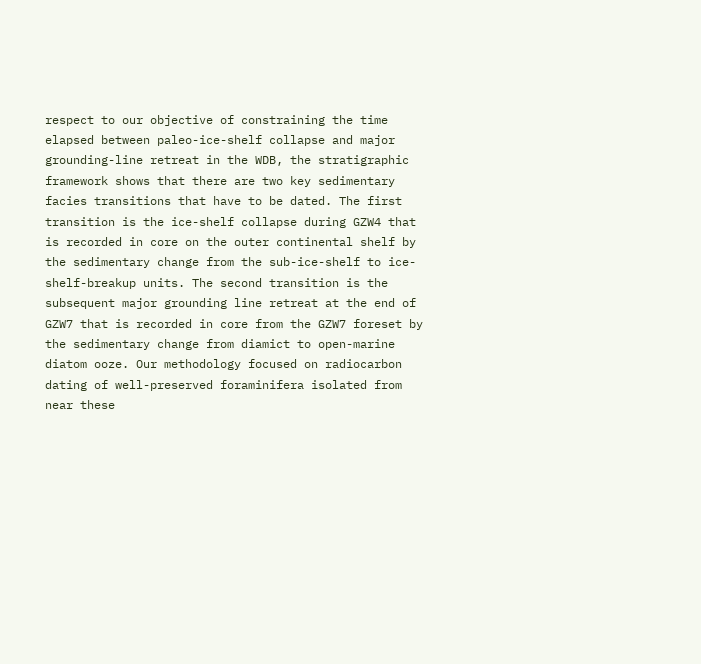respect to our objective of constraining the time elapsed between paleo-ice-shelf collapse and major grounding-line retreat in the WDB, the stratigraphic framework shows that there are two key sedimentary facies transitions that have to be dated. The first transition is the ice-shelf collapse during GZW4 that is recorded in core on the outer continental shelf by the sedimentary change from the sub-ice-shelf to ice-shelf-breakup units. The second transition is the subsequent major grounding line retreat at the end of GZW7 that is recorded in core from the GZW7 foreset by the sedimentary change from diamict to open-marine diatom ooze. Our methodology focused on radiocarbon dating of well-preserved foraminifera isolated from near these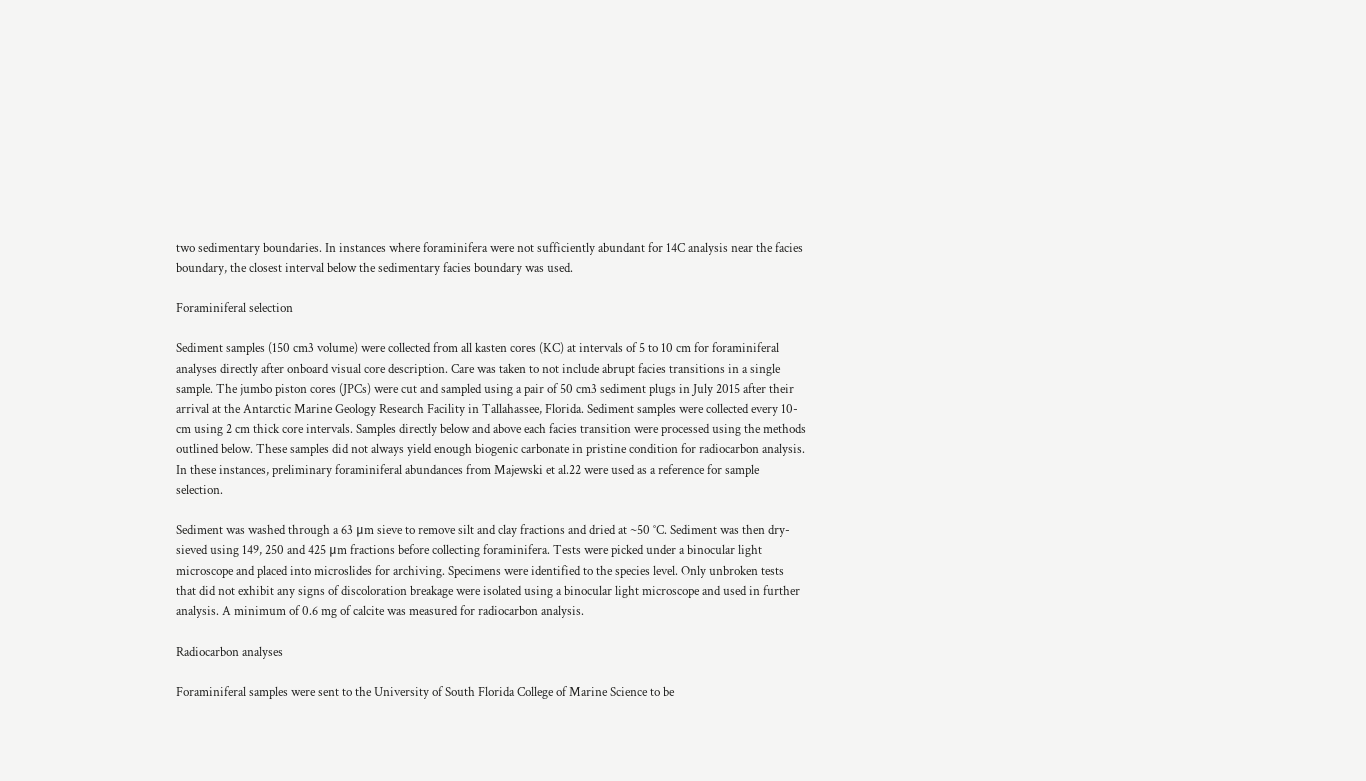two sedimentary boundaries. In instances where foraminifera were not sufficiently abundant for 14C analysis near the facies boundary, the closest interval below the sedimentary facies boundary was used.

Foraminiferal selection

Sediment samples (150 cm3 volume) were collected from all kasten cores (KC) at intervals of 5 to 10 cm for foraminiferal analyses directly after onboard visual core description. Care was taken to not include abrupt facies transitions in a single sample. The jumbo piston cores (JPCs) were cut and sampled using a pair of 50 cm3 sediment plugs in July 2015 after their arrival at the Antarctic Marine Geology Research Facility in Tallahassee, Florida. Sediment samples were collected every 10-cm using 2 cm thick core intervals. Samples directly below and above each facies transition were processed using the methods outlined below. These samples did not always yield enough biogenic carbonate in pristine condition for radiocarbon analysis. In these instances, preliminary foraminiferal abundances from Majewski et al.22 were used as a reference for sample selection.

Sediment was washed through a 63 μm sieve to remove silt and clay fractions and dried at ~50 °C. Sediment was then dry-sieved using 149, 250 and 425 μm fractions before collecting foraminifera. Tests were picked under a binocular light microscope and placed into microslides for archiving. Specimens were identified to the species level. Only unbroken tests that did not exhibit any signs of discoloration breakage were isolated using a binocular light microscope and used in further analysis. A minimum of 0.6 mg of calcite was measured for radiocarbon analysis.

Radiocarbon analyses

Foraminiferal samples were sent to the University of South Florida College of Marine Science to be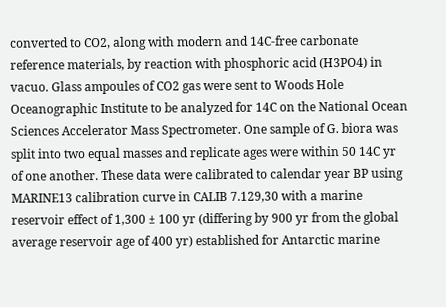converted to CO2, along with modern and 14C-free carbonate reference materials, by reaction with phosphoric acid (H3PO4) in vacuo. Glass ampoules of CO2 gas were sent to Woods Hole Oceanographic Institute to be analyzed for 14C on the National Ocean Sciences Accelerator Mass Spectrometer. One sample of G. biora was split into two equal masses and replicate ages were within 50 14C yr of one another. These data were calibrated to calendar year BP using MARINE13 calibration curve in CALIB 7.129,30 with a marine reservoir effect of 1,300 ± 100 yr (differing by 900 yr from the global average reservoir age of 400 yr) established for Antarctic marine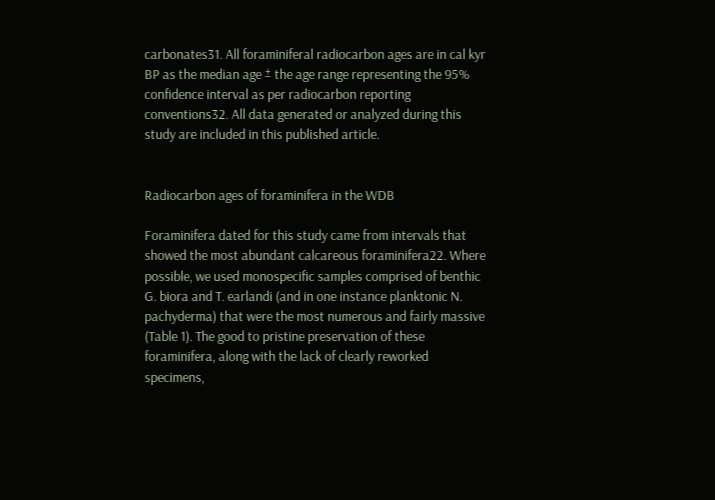carbonates31. All foraminiferal radiocarbon ages are in cal kyr BP as the median age ± the age range representing the 95% confidence interval as per radiocarbon reporting conventions32. All data generated or analyzed during this study are included in this published article.


Radiocarbon ages of foraminifera in the WDB

Foraminifera dated for this study came from intervals that showed the most abundant calcareous foraminifera22. Where possible, we used monospecific samples comprised of benthic G. biora and T. earlandi (and in one instance planktonic N. pachyderma) that were the most numerous and fairly massive (Table 1). The good to pristine preservation of these foraminifera, along with the lack of clearly reworked specimens,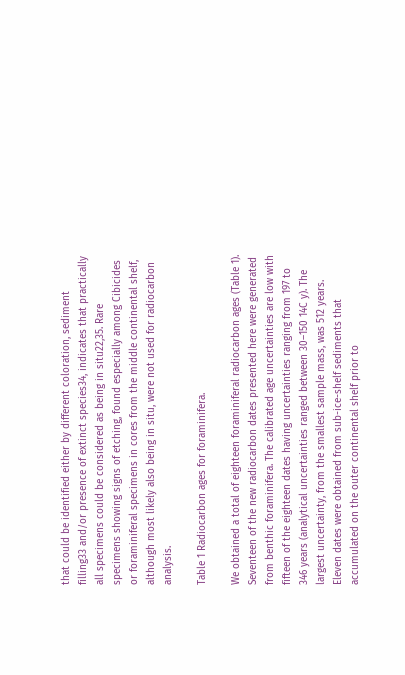that could be identified either by different coloration, sediment filling33 and/or presence of extinct species34, indicates that practically all specimens could be considered as being in situ22,35. Rare specimens showing signs of etching, found especially among Cibicides or foraminiferal specimens in cores from the middle continental shelf, although most likely also being in situ, were not used for radiocarbon analysis.

Table 1 Radiocarbon ages for foraminifera.

We obtained a total of eighteen foraminiferal radiocarbon ages (Table 1). Seventeen of the new radiocarbon dates presented here were generated from benthic foraminifera. The calibrated age uncertainties are low with fifteen of the eighteen dates having uncertainties ranging from 197 to 346 years (analytical uncertainties ranged between 30–150 14C y). The largest uncertainty, from the smallest sample mass, was 512 years. Eleven dates were obtained from sub-ice-shelf sediments that accumulated on the outer continental shelf prior to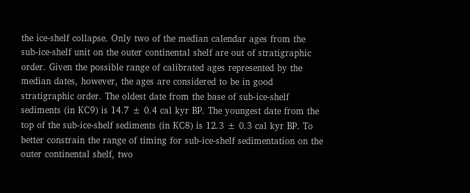the ice-shelf collapse. Only two of the median calendar ages from the sub-ice-shelf unit on the outer continental shelf are out of stratigraphic order. Given the possible range of calibrated ages represented by the median dates, however, the ages are considered to be in good stratigraphic order. The oldest date from the base of sub-ice-shelf sediments (in KC9) is 14.7 ± 0.4 cal kyr BP. The youngest date from the top of the sub-ice-shelf sediments (in KC8) is 12.3 ± 0.3 cal kyr BP. To better constrain the range of timing for sub-ice-shelf sedimentation on the outer continental shelf, two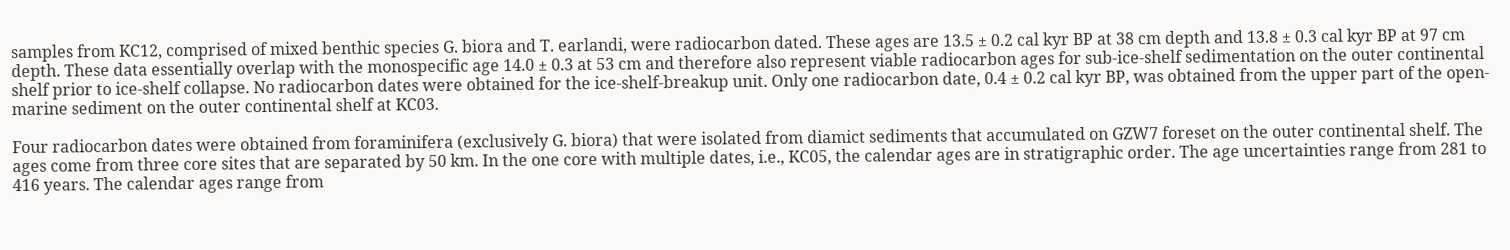samples from KC12, comprised of mixed benthic species G. biora and T. earlandi, were radiocarbon dated. These ages are 13.5 ± 0.2 cal kyr BP at 38 cm depth and 13.8 ± 0.3 cal kyr BP at 97 cm depth. These data essentially overlap with the monospecific age 14.0 ± 0.3 at 53 cm and therefore also represent viable radiocarbon ages for sub-ice-shelf sedimentation on the outer continental shelf prior to ice-shelf collapse. No radiocarbon dates were obtained for the ice-shelf-breakup unit. Only one radiocarbon date, 0.4 ± 0.2 cal kyr BP, was obtained from the upper part of the open-marine sediment on the outer continental shelf at KC03.

Four radiocarbon dates were obtained from foraminifera (exclusively G. biora) that were isolated from diamict sediments that accumulated on GZW7 foreset on the outer continental shelf. The ages come from three core sites that are separated by 50 km. In the one core with multiple dates, i.e., KC05, the calendar ages are in stratigraphic order. The age uncertainties range from 281 to 416 years. The calendar ages range from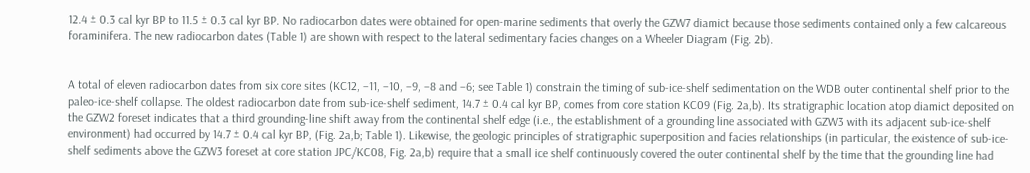12.4 ± 0.3 cal kyr BP to 11.5 ± 0.3 cal kyr BP. No radiocarbon dates were obtained for open-marine sediments that overly the GZW7 diamict because those sediments contained only a few calcareous foraminifera. The new radiocarbon dates (Table 1) are shown with respect to the lateral sedimentary facies changes on a Wheeler Diagram (Fig. 2b).


A total of eleven radiocarbon dates from six core sites (KC12, −11, −10, −9, −8 and −6; see Table 1) constrain the timing of sub-ice-shelf sedimentation on the WDB outer continental shelf prior to the paleo-ice-shelf collapse. The oldest radiocarbon date from sub-ice-shelf sediment, 14.7 ± 0.4 cal kyr BP, comes from core station KC09 (Fig. 2a,b). Its stratigraphic location atop diamict deposited on the GZW2 foreset indicates that a third grounding-line shift away from the continental shelf edge (i.e., the establishment of a grounding line associated with GZW3 with its adjacent sub-ice-shelf environment) had occurred by 14.7 ± 0.4 cal kyr BP, (Fig. 2a,b; Table 1). Likewise, the geologic principles of stratigraphic superposition and facies relationships (in particular, the existence of sub-ice-shelf sediments above the GZW3 foreset at core station JPC/KC08, Fig. 2a,b) require that a small ice shelf continuously covered the outer continental shelf by the time that the grounding line had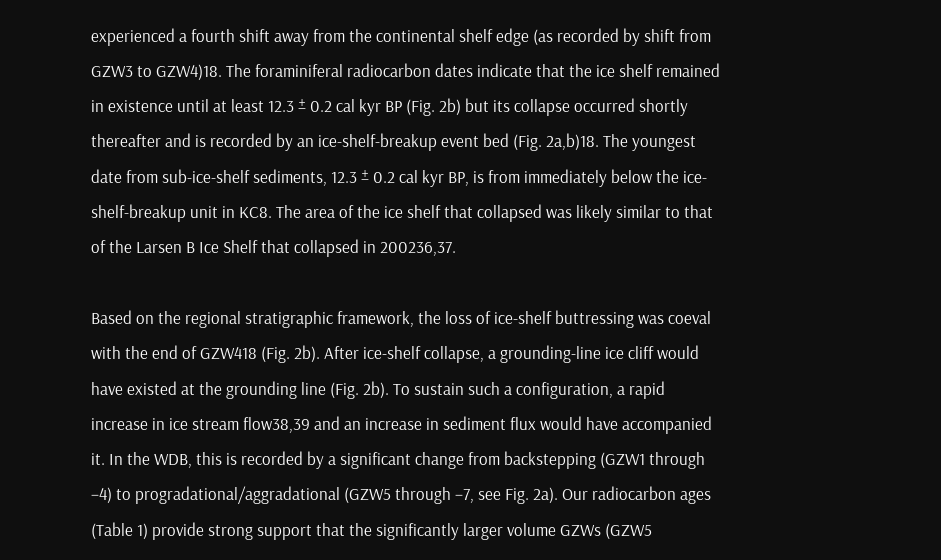experienced a fourth shift away from the continental shelf edge (as recorded by shift from GZW3 to GZW4)18. The foraminiferal radiocarbon dates indicate that the ice shelf remained in existence until at least 12.3 ± 0.2 cal kyr BP (Fig. 2b) but its collapse occurred shortly thereafter and is recorded by an ice-shelf-breakup event bed (Fig. 2a,b)18. The youngest date from sub-ice-shelf sediments, 12.3 ± 0.2 cal kyr BP, is from immediately below the ice-shelf-breakup unit in KC8. The area of the ice shelf that collapsed was likely similar to that of the Larsen B Ice Shelf that collapsed in 200236,37.

Based on the regional stratigraphic framework, the loss of ice-shelf buttressing was coeval with the end of GZW418 (Fig. 2b). After ice-shelf collapse, a grounding-line ice cliff would have existed at the grounding line (Fig. 2b). To sustain such a configuration, a rapid increase in ice stream flow38,39 and an increase in sediment flux would have accompanied it. In the WDB, this is recorded by a significant change from backstepping (GZW1 through −4) to progradational/aggradational (GZW5 through −7, see Fig. 2a). Our radiocarbon ages (Table 1) provide strong support that the significantly larger volume GZWs (GZW5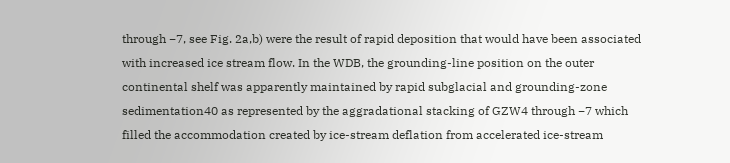through −7, see Fig. 2a,b) were the result of rapid deposition that would have been associated with increased ice stream flow. In the WDB, the grounding-line position on the outer continental shelf was apparently maintained by rapid subglacial and grounding-zone sedimentation40 as represented by the aggradational stacking of GZW4 through −7 which filled the accommodation created by ice-stream deflation from accelerated ice-stream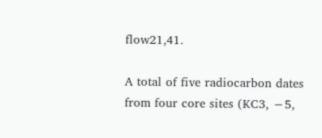flow21,41.

A total of five radiocarbon dates from four core sites (KC3, −5,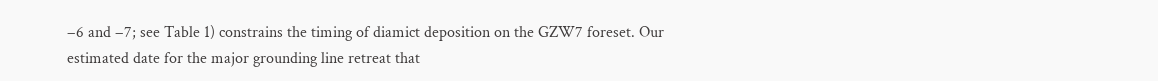−6 and −7; see Table 1) constrains the timing of diamict deposition on the GZW7 foreset. Our estimated date for the major grounding line retreat that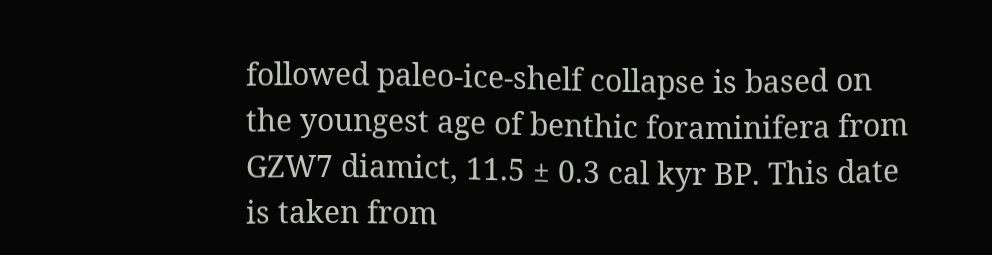followed paleo-ice-shelf collapse is based on the youngest age of benthic foraminifera from GZW7 diamict, 11.5 ± 0.3 cal kyr BP. This date is taken from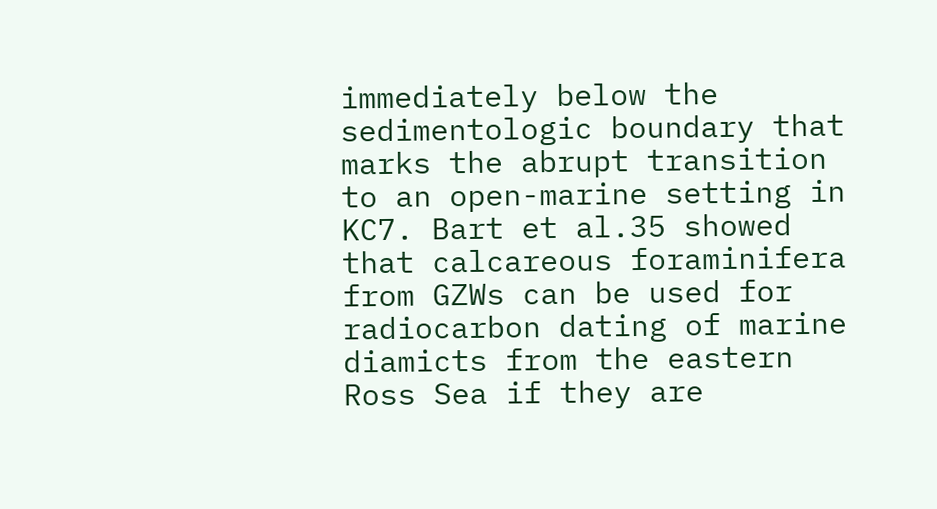immediately below the sedimentologic boundary that marks the abrupt transition to an open-marine setting in KC7. Bart et al.35 showed that calcareous foraminifera from GZWs can be used for radiocarbon dating of marine diamicts from the eastern Ross Sea if they are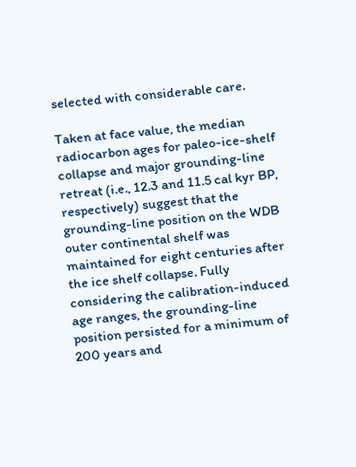selected with considerable care.

Taken at face value, the median radiocarbon ages for paleo-ice-shelf collapse and major grounding-line retreat (i.e., 12.3 and 11.5 cal kyr BP, respectively) suggest that the grounding-line position on the WDB outer continental shelf was maintained for eight centuries after the ice shelf collapse. Fully considering the calibration-induced age ranges, the grounding-line position persisted for a minimum of 200 years and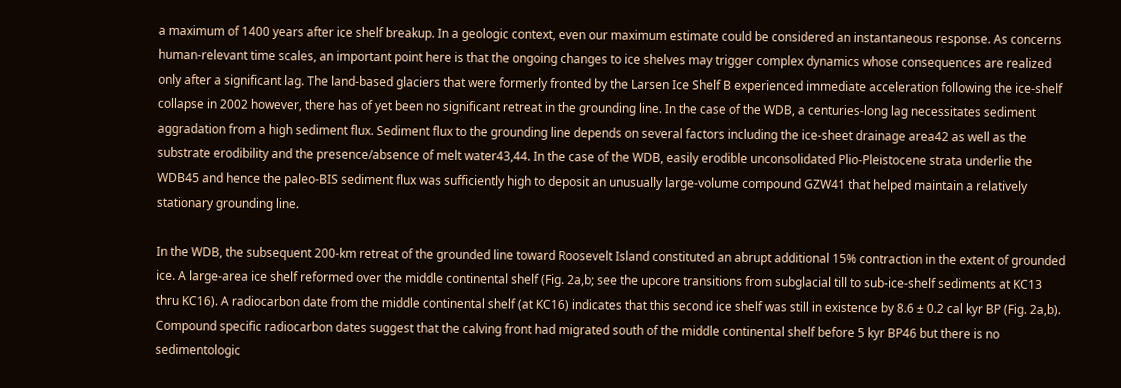a maximum of 1400 years after ice shelf breakup. In a geologic context, even our maximum estimate could be considered an instantaneous response. As concerns human-relevant time scales, an important point here is that the ongoing changes to ice shelves may trigger complex dynamics whose consequences are realized only after a significant lag. The land-based glaciers that were formerly fronted by the Larsen Ice Shelf B experienced immediate acceleration following the ice-shelf collapse in 2002 however, there has of yet been no significant retreat in the grounding line. In the case of the WDB, a centuries-long lag necessitates sediment aggradation from a high sediment flux. Sediment flux to the grounding line depends on several factors including the ice-sheet drainage area42 as well as the substrate erodibility and the presence/absence of melt water43,44. In the case of the WDB, easily erodible unconsolidated Plio-Pleistocene strata underlie the WDB45 and hence the paleo-BIS sediment flux was sufficiently high to deposit an unusually large-volume compound GZW41 that helped maintain a relatively stationary grounding line.

In the WDB, the subsequent 200-km retreat of the grounded line toward Roosevelt Island constituted an abrupt additional 15% contraction in the extent of grounded ice. A large-area ice shelf reformed over the middle continental shelf (Fig. 2a,b; see the upcore transitions from subglacial till to sub-ice-shelf sediments at KC13 thru KC16). A radiocarbon date from the middle continental shelf (at KC16) indicates that this second ice shelf was still in existence by 8.6 ± 0.2 cal kyr BP (Fig. 2a,b). Compound specific radiocarbon dates suggest that the calving front had migrated south of the middle continental shelf before 5 kyr BP46 but there is no sedimentologic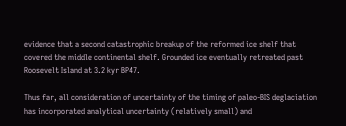evidence that a second catastrophic breakup of the reformed ice shelf that covered the middle continental shelf. Grounded ice eventually retreated past Roosevelt Island at 3.2 kyr BP47.

Thus far, all consideration of uncertainty of the timing of paleo-BIS deglaciation has incorporated analytical uncertainty (relatively small) and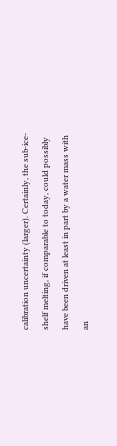calibration uncertainty (larger). Certainly, the sub-ice-shelf melting, if comparable to today, could possibly have been driven at least in part by a water mass with an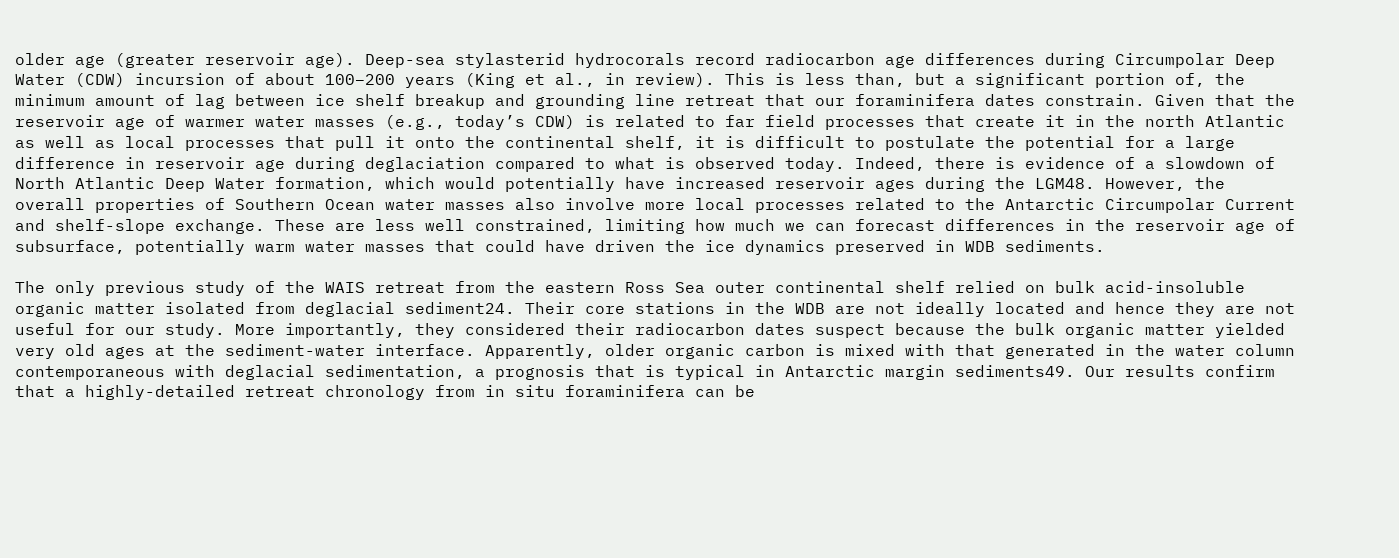older age (greater reservoir age). Deep-sea stylasterid hydrocorals record radiocarbon age differences during Circumpolar Deep Water (CDW) incursion of about 100–200 years (King et al., in review). This is less than, but a significant portion of, the minimum amount of lag between ice shelf breakup and grounding line retreat that our foraminifera dates constrain. Given that the reservoir age of warmer water masses (e.g., today’s CDW) is related to far field processes that create it in the north Atlantic as well as local processes that pull it onto the continental shelf, it is difficult to postulate the potential for a large difference in reservoir age during deglaciation compared to what is observed today. Indeed, there is evidence of a slowdown of North Atlantic Deep Water formation, which would potentially have increased reservoir ages during the LGM48. However, the overall properties of Southern Ocean water masses also involve more local processes related to the Antarctic Circumpolar Current and shelf-slope exchange. These are less well constrained, limiting how much we can forecast differences in the reservoir age of subsurface, potentially warm water masses that could have driven the ice dynamics preserved in WDB sediments.

The only previous study of the WAIS retreat from the eastern Ross Sea outer continental shelf relied on bulk acid-insoluble organic matter isolated from deglacial sediment24. Their core stations in the WDB are not ideally located and hence they are not useful for our study. More importantly, they considered their radiocarbon dates suspect because the bulk organic matter yielded very old ages at the sediment-water interface. Apparently, older organic carbon is mixed with that generated in the water column contemporaneous with deglacial sedimentation, a prognosis that is typical in Antarctic margin sediments49. Our results confirm that a highly-detailed retreat chronology from in situ foraminifera can be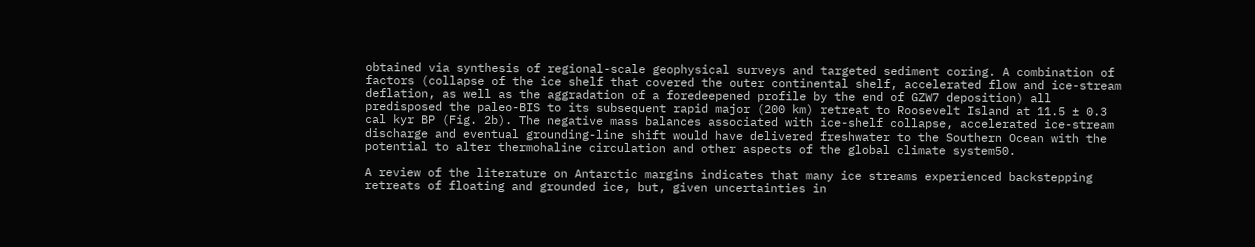obtained via synthesis of regional-scale geophysical surveys and targeted sediment coring. A combination of factors (collapse of the ice shelf that covered the outer continental shelf, accelerated flow and ice-stream deflation, as well as the aggradation of a foredeepened profile by the end of GZW7 deposition) all predisposed the paleo-BIS to its subsequent rapid major (200 km) retreat to Roosevelt Island at 11.5 ± 0.3 cal kyr BP (Fig. 2b). The negative mass balances associated with ice-shelf collapse, accelerated ice-stream discharge and eventual grounding-line shift would have delivered freshwater to the Southern Ocean with the potential to alter thermohaline circulation and other aspects of the global climate system50.

A review of the literature on Antarctic margins indicates that many ice streams experienced backstepping retreats of floating and grounded ice, but, given uncertainties in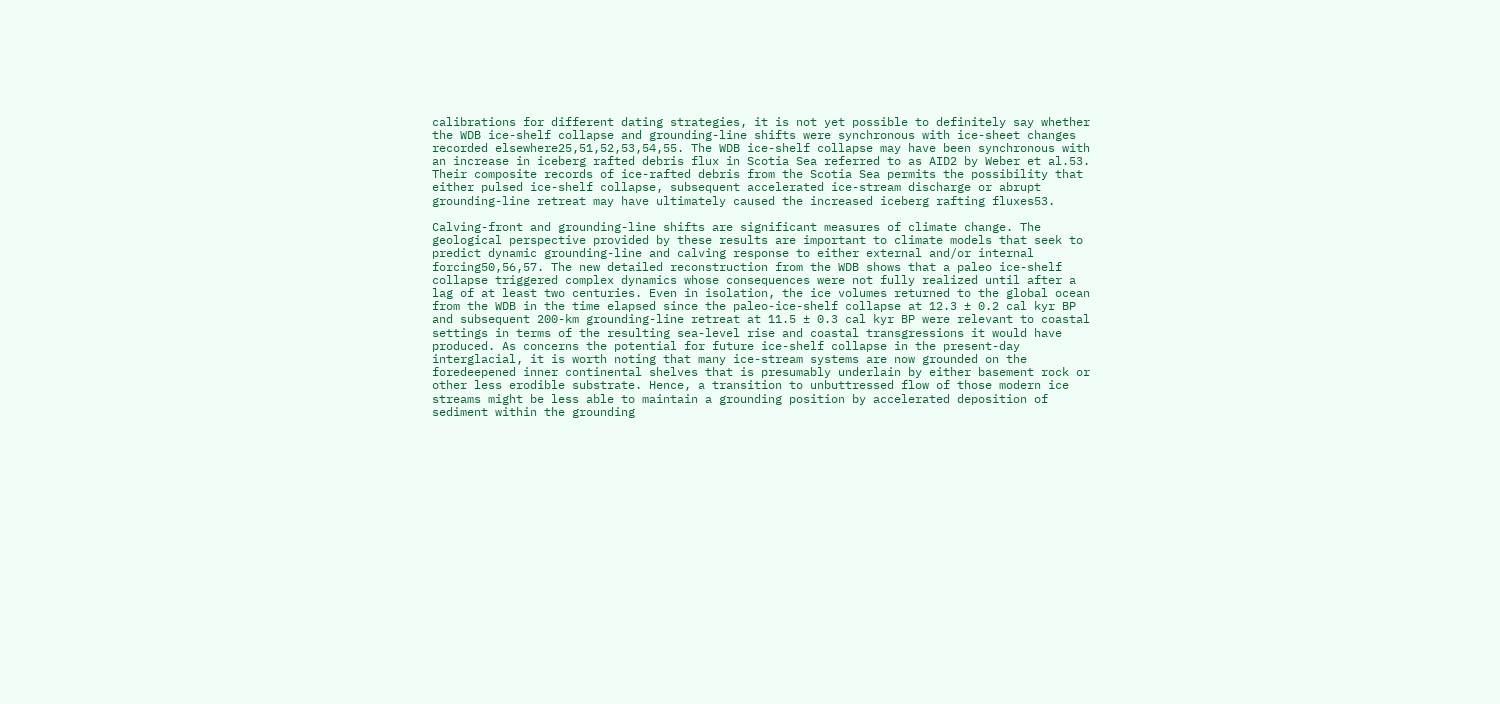calibrations for different dating strategies, it is not yet possible to definitely say whether the WDB ice-shelf collapse and grounding-line shifts were synchronous with ice-sheet changes recorded elsewhere25,51,52,53,54,55. The WDB ice-shelf collapse may have been synchronous with an increase in iceberg rafted debris flux in Scotia Sea referred to as AID2 by Weber et al.53. Their composite records of ice-rafted debris from the Scotia Sea permits the possibility that either pulsed ice-shelf collapse, subsequent accelerated ice-stream discharge or abrupt grounding-line retreat may have ultimately caused the increased iceberg rafting fluxes53.

Calving-front and grounding-line shifts are significant measures of climate change. The geological perspective provided by these results are important to climate models that seek to predict dynamic grounding-line and calving response to either external and/or internal forcing50,56,57. The new detailed reconstruction from the WDB shows that a paleo ice-shelf collapse triggered complex dynamics whose consequences were not fully realized until after a lag of at least two centuries. Even in isolation, the ice volumes returned to the global ocean from the WDB in the time elapsed since the paleo-ice-shelf collapse at 12.3 ± 0.2 cal kyr BP and subsequent 200-km grounding-line retreat at 11.5 ± 0.3 cal kyr BP were relevant to coastal settings in terms of the resulting sea-level rise and coastal transgressions it would have produced. As concerns the potential for future ice-shelf collapse in the present-day interglacial, it is worth noting that many ice-stream systems are now grounded on the foredeepened inner continental shelves that is presumably underlain by either basement rock or other less erodible substrate. Hence, a transition to unbuttressed flow of those modern ice streams might be less able to maintain a grounding position by accelerated deposition of sediment within the grounding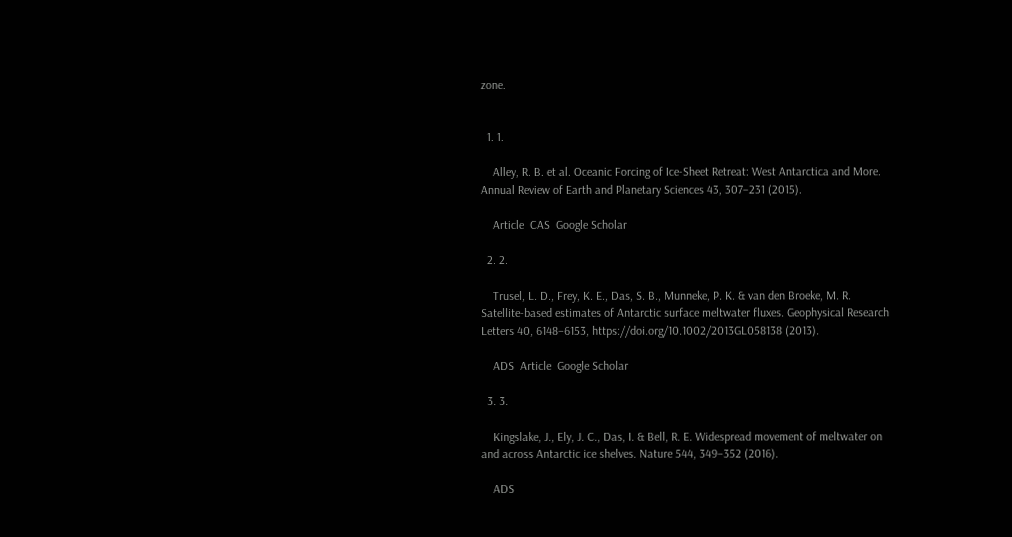zone.


  1. 1.

    Alley, R. B. et al. Oceanic Forcing of Ice-Sheet Retreat: West Antarctica and More. Annual Review of Earth and Planetary Sciences 43, 307–231 (2015).

    Article  CAS  Google Scholar

  2. 2.

    Trusel, L. D., Frey, K. E., Das, S. B., Munneke, P. K. & van den Broeke, M. R. Satellite-based estimates of Antarctic surface meltwater fluxes. Geophysical Research Letters 40, 6148–6153, https://doi.org/10.1002/2013GL058138 (2013).

    ADS  Article  Google Scholar

  3. 3.

    Kingslake, J., Ely, J. C., Das, I. & Bell, R. E. Widespread movement of meltwater on and across Antarctic ice shelves. Nature 544, 349–352 (2016).

    ADS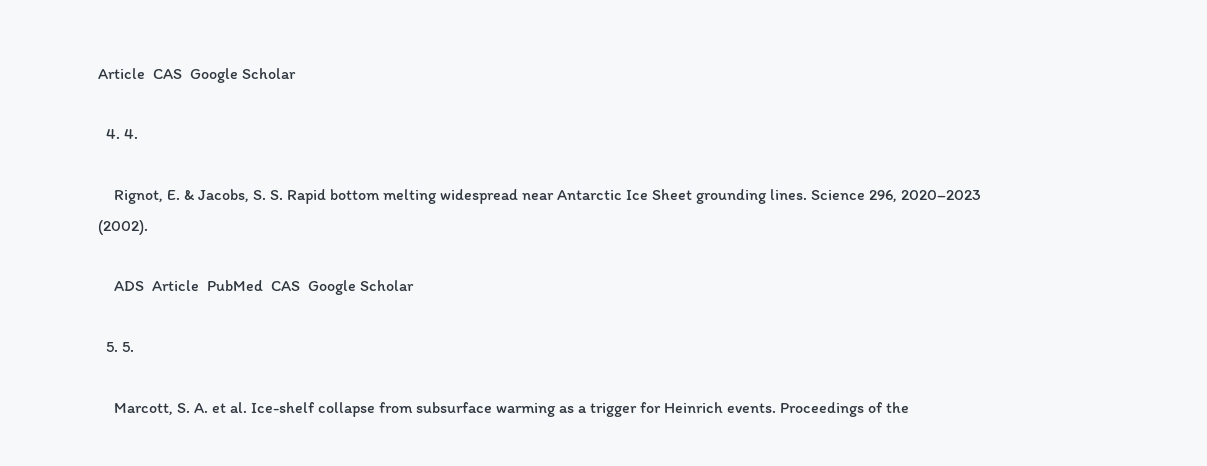Article  CAS  Google Scholar

  4. 4.

    Rignot, E. & Jacobs, S. S. Rapid bottom melting widespread near Antarctic Ice Sheet grounding lines. Science 296, 2020–2023 (2002).

    ADS  Article  PubMed  CAS  Google Scholar

  5. 5.

    Marcott, S. A. et al. Ice-shelf collapse from subsurface warming as a trigger for Heinrich events. Proceedings of the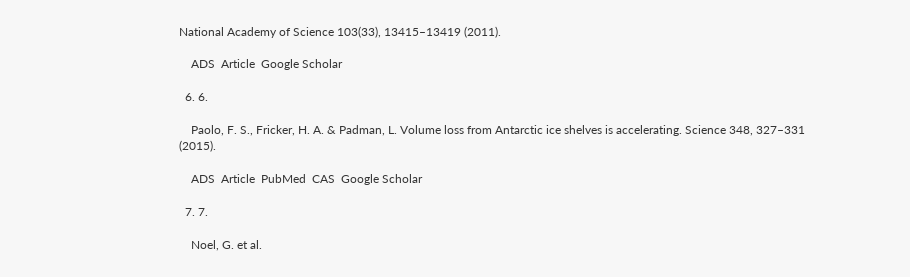National Academy of Science 103(33), 13415–13419 (2011).

    ADS  Article  Google Scholar

  6. 6.

    Paolo, F. S., Fricker, H. A. & Padman, L. Volume loss from Antarctic ice shelves is accelerating. Science 348, 327–331 (2015).

    ADS  Article  PubMed  CAS  Google Scholar

  7. 7.

    Noel, G. et al.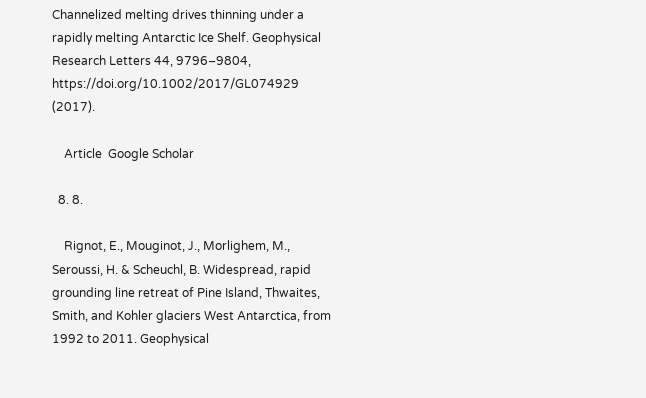Channelized melting drives thinning under a rapidly melting Antarctic Ice Shelf. Geophysical Research Letters 44, 9796–9804, https://doi.org/10.1002/2017/GL074929 (2017).

    Article  Google Scholar

  8. 8.

    Rignot, E., Mouginot, J., Morlighem, M., Seroussi, H. & Scheuchl, B. Widespread, rapid grounding line retreat of Pine Island, Thwaites, Smith, and Kohler glaciers West Antarctica, from 1992 to 2011. Geophysical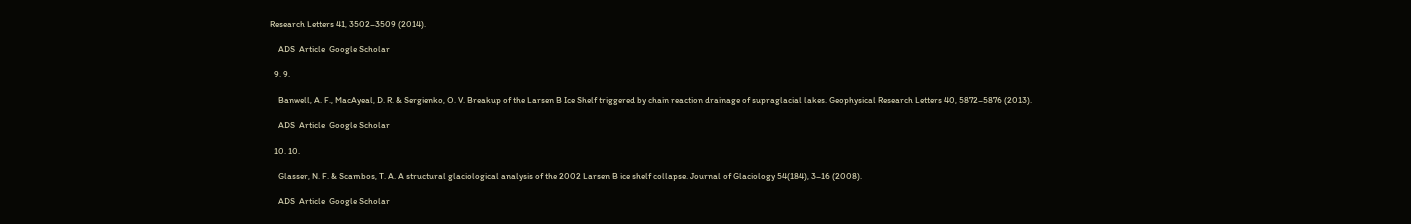Research Letters 41, 3502–3509 (2014).

    ADS  Article  Google Scholar

  9. 9.

    Banwell, A. F., MacAyeal, D. R. & Sergienko, O. V. Breakup of the Larsen B Ice Shelf triggered by chain reaction drainage of supraglacial lakes. Geophysical Research Letters 40, 5872–5876 (2013).

    ADS  Article  Google Scholar

  10. 10.

    Glasser, N. F. & Scambos, T. A. A structural glaciological analysis of the 2002 Larsen B ice shelf collapse. Journal of Glaciology 54(184), 3–16 (2008).

    ADS  Article  Google Scholar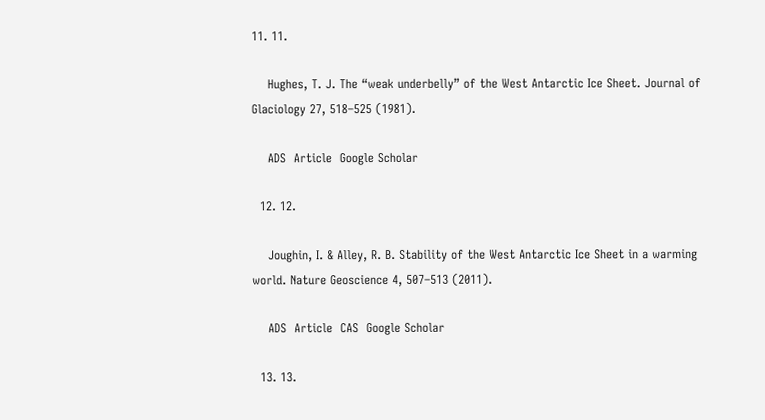11. 11.

    Hughes, T. J. The “weak underbelly” of the West Antarctic Ice Sheet. Journal of Glaciology 27, 518–525 (1981).

    ADS  Article  Google Scholar

  12. 12.

    Joughin, I. & Alley, R. B. Stability of the West Antarctic Ice Sheet in a warming world. Nature Geoscience 4, 507–513 (2011).

    ADS  Article  CAS  Google Scholar

  13. 13.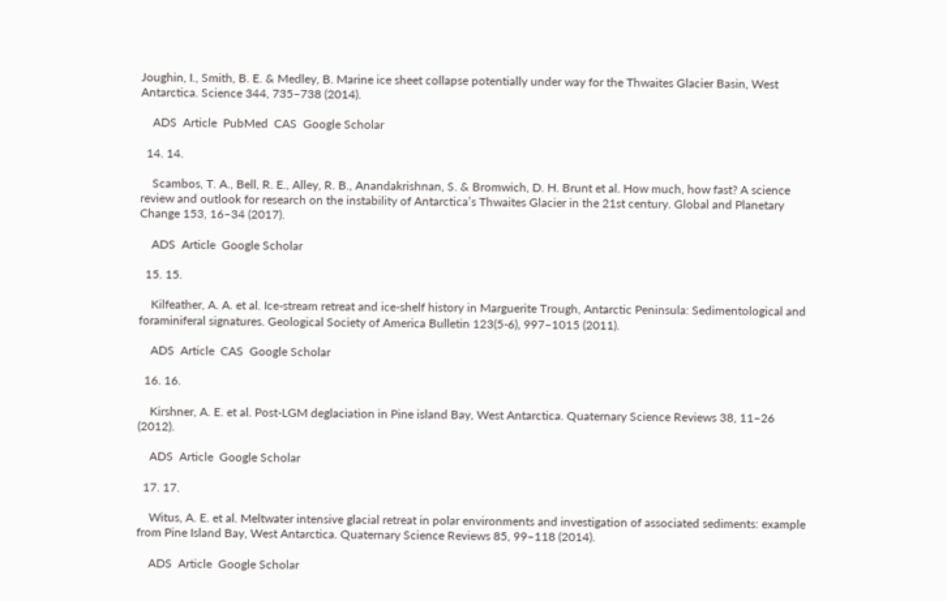Joughin, I., Smith, B. E. & Medley, B. Marine ice sheet collapse potentially under way for the Thwaites Glacier Basin, West Antarctica. Science 344, 735–738 (2014).

    ADS  Article  PubMed  CAS  Google Scholar

  14. 14.

    Scambos, T. A., Bell, R. E., Alley, R. B., Anandakrishnan, S. & Bromwich, D. H. Brunt et al. How much, how fast? A science review and outlook for research on the instability of Antarctica’s Thwaites Glacier in the 21st century. Global and Planetary Change 153, 16–34 (2017).

    ADS  Article  Google Scholar

  15. 15.

    Kilfeather, A. A. et al. Ice-stream retreat and ice-shelf history in Marguerite Trough, Antarctic Peninsula: Sedimentological and foraminiferal signatures. Geological Society of America Bulletin 123(5-6), 997–1015 (2011).

    ADS  Article  CAS  Google Scholar

  16. 16.

    Kirshner, A. E. et al. Post-LGM deglaciation in Pine island Bay, West Antarctica. Quaternary Science Reviews 38, 11–26 (2012).

    ADS  Article  Google Scholar

  17. 17.

    Witus, A. E. et al. Meltwater intensive glacial retreat in polar environments and investigation of associated sediments: example from Pine Island Bay, West Antarctica. Quaternary Science Reviews 85, 99–118 (2014).

    ADS  Article  Google Scholar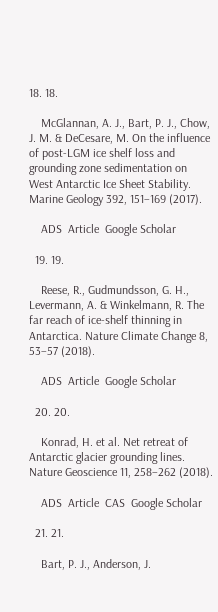18. 18.

    McGlannan, A. J., Bart, P. J., Chow, J. M. & DeCesare, M. On the influence of post-LGM ice shelf loss and grounding zone sedimentation on West Antarctic Ice Sheet Stability. Marine Geology 392, 151–169 (2017).

    ADS  Article  Google Scholar

  19. 19.

    Reese, R., Gudmundsson, G. H., Levermann, A. & Winkelmann, R. The far reach of ice-shelf thinning in Antarctica. Nature Climate Change 8, 53–57 (2018).

    ADS  Article  Google Scholar

  20. 20.

    Konrad, H. et al. Net retreat of Antarctic glacier grounding lines. Nature Geoscience 11, 258–262 (2018).

    ADS  Article  CAS  Google Scholar

  21. 21.

    Bart, P. J., Anderson, J.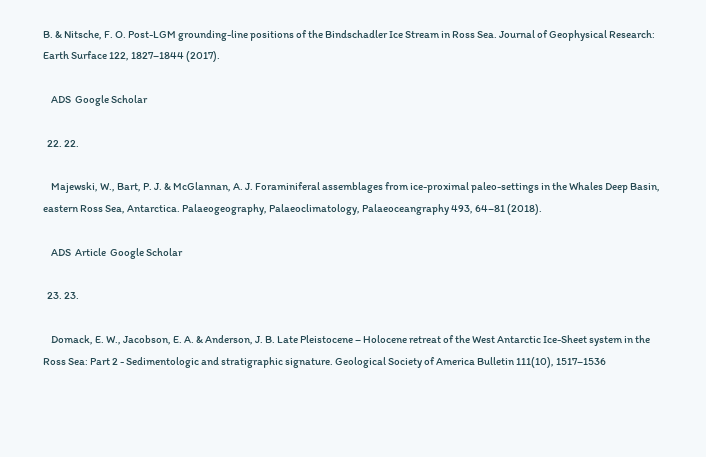B. & Nitsche, F. O. Post-LGM grounding-line positions of the Bindschadler Ice Stream in Ross Sea. Journal of Geophysical Research: Earth Surface 122, 1827–1844 (2017).

    ADS  Google Scholar

  22. 22.

    Majewski, W., Bart, P. J. & McGlannan, A. J. Foraminiferal assemblages from ice-proximal paleo-settings in the Whales Deep Basin, eastern Ross Sea, Antarctica. Palaeogeography, Palaeoclimatology, Palaeoceangraphy 493, 64–81 (2018).

    ADS  Article  Google Scholar

  23. 23.

    Domack, E. W., Jacobson, E. A. & Anderson, J. B. Late Pleistocene – Holocene retreat of the West Antarctic Ice-Sheet system in the Ross Sea: Part 2 - Sedimentologic and stratigraphic signature. Geological Society of America Bulletin 111(10), 1517–1536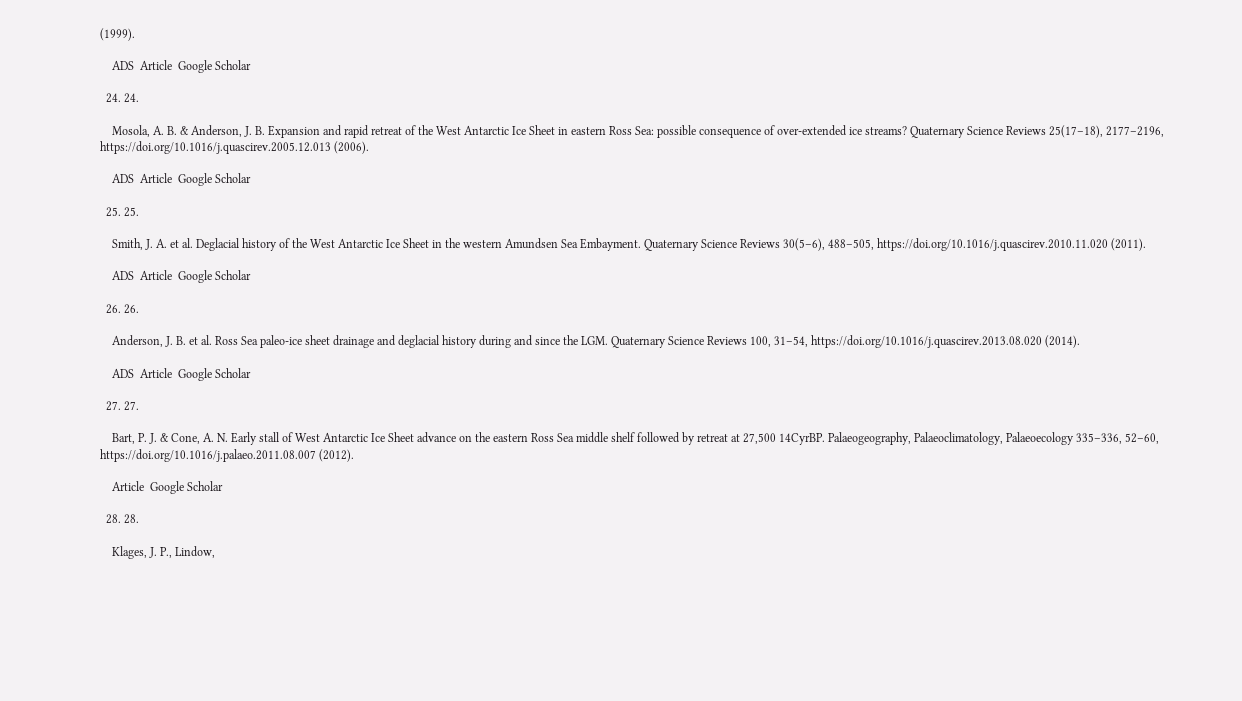(1999).

    ADS  Article  Google Scholar

  24. 24.

    Mosola, A. B. & Anderson, J. B. Expansion and rapid retreat of the West Antarctic Ice Sheet in eastern Ross Sea: possible consequence of over-extended ice streams? Quaternary Science Reviews 25(17–18), 2177–2196, https://doi.org/10.1016/j.quascirev.2005.12.013 (2006).

    ADS  Article  Google Scholar

  25. 25.

    Smith, J. A. et al. Deglacial history of the West Antarctic Ice Sheet in the western Amundsen Sea Embayment. Quaternary Science Reviews 30(5–6), 488–505, https://doi.org/10.1016/j.quascirev.2010.11.020 (2011).

    ADS  Article  Google Scholar

  26. 26.

    Anderson, J. B. et al. Ross Sea paleo-ice sheet drainage and deglacial history during and since the LGM. Quaternary Science Reviews 100, 31–54, https://doi.org/10.1016/j.quascirev.2013.08.020 (2014).

    ADS  Article  Google Scholar

  27. 27.

    Bart, P. J. & Cone, A. N. Early stall of West Antarctic Ice Sheet advance on the eastern Ross Sea middle shelf followed by retreat at 27,500 14CyrBP. Palaeogeography, Palaeoclimatology, Palaeoecology 335–336, 52–60, https://doi.org/10.1016/j.palaeo.2011.08.007 (2012).

    Article  Google Scholar

  28. 28.

    Klages, J. P., Lindow,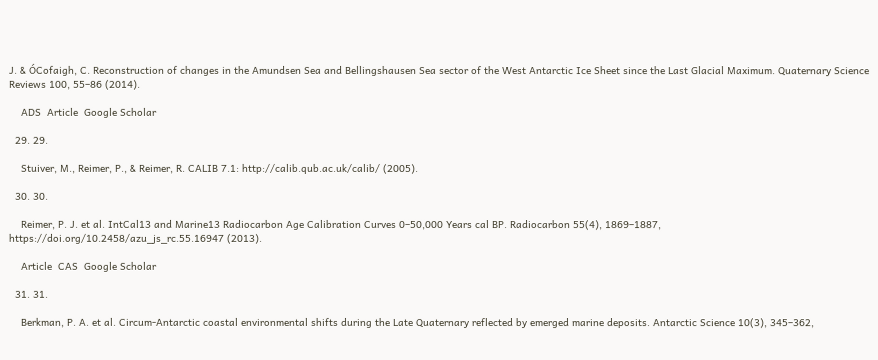J. & ÓCofaigh, C. Reconstruction of changes in the Amundsen Sea and Bellingshausen Sea sector of the West Antarctic Ice Sheet since the Last Glacial Maximum. Quaternary Science Reviews 100, 55–86 (2014).

    ADS  Article  Google Scholar

  29. 29.

    Stuiver, M., Reimer, P., & Reimer, R. CALIB 7.1: http://calib.qub.ac.uk/calib/ (2005).

  30. 30.

    Reimer, P. J. et al. IntCal13 and Marine13 Radiocarbon Age Calibration Curves 0–50,000 Years cal BP. Radiocarbon 55(4), 1869–1887, https://doi.org/10.2458/azu_js_rc.55.16947 (2013).

    Article  CAS  Google Scholar

  31. 31.

    Berkman, P. A. et al. Circum-Antarctic coastal environmental shifts during the Late Quaternary reflected by emerged marine deposits. Antarctic Science 10(3), 345–362,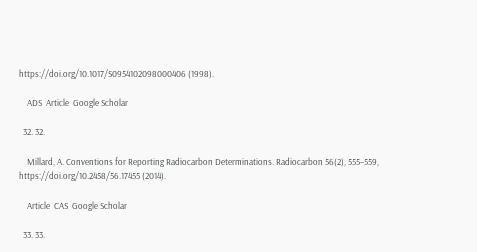https://doi.org/10.1017/S0954102098000406 (1998).

    ADS  Article  Google Scholar

  32. 32.

    Millard, A. Conventions for Reporting Radiocarbon Determinations. Radiocarbon 56(2), 555–559, https://doi.org/10.2458/56.17455 (2014).

    Article  CAS  Google Scholar

  33. 33.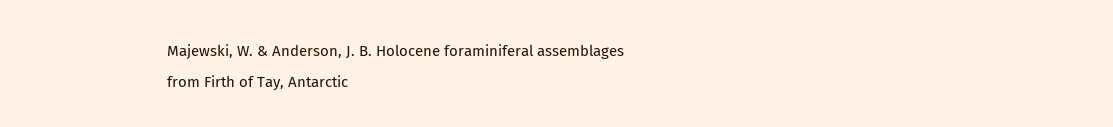Majewski, W. & Anderson, J. B. Holocene foraminiferal assemblages from Firth of Tay, Antarctic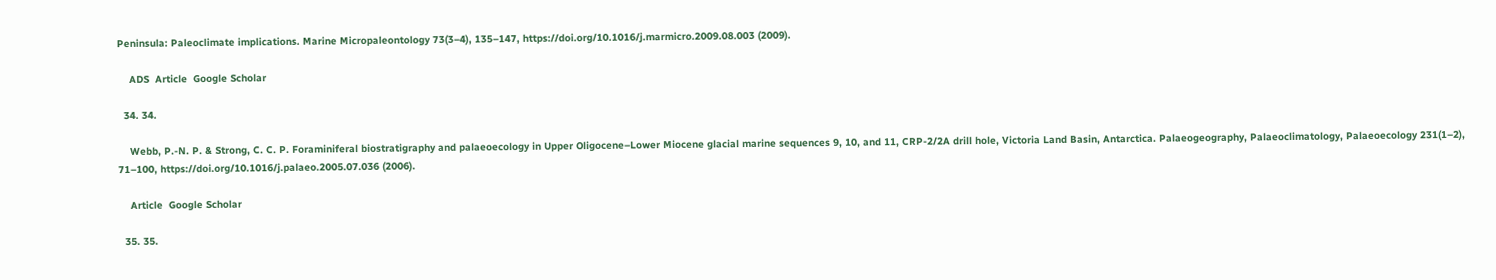Peninsula: Paleoclimate implications. Marine Micropaleontology 73(3–4), 135–147, https://doi.org/10.1016/j.marmicro.2009.08.003 (2009).

    ADS  Article  Google Scholar

  34. 34.

    Webb, P.-N. P. & Strong, C. C. P. Foraminiferal biostratigraphy and palaeoecology in Upper Oligocene–Lower Miocene glacial marine sequences 9, 10, and 11, CRP-2/2A drill hole, Victoria Land Basin, Antarctica. Palaeogeography, Palaeoclimatology, Palaeoecology 231(1–2), 71–100, https://doi.org/10.1016/j.palaeo.2005.07.036 (2006).

    Article  Google Scholar

  35. 35.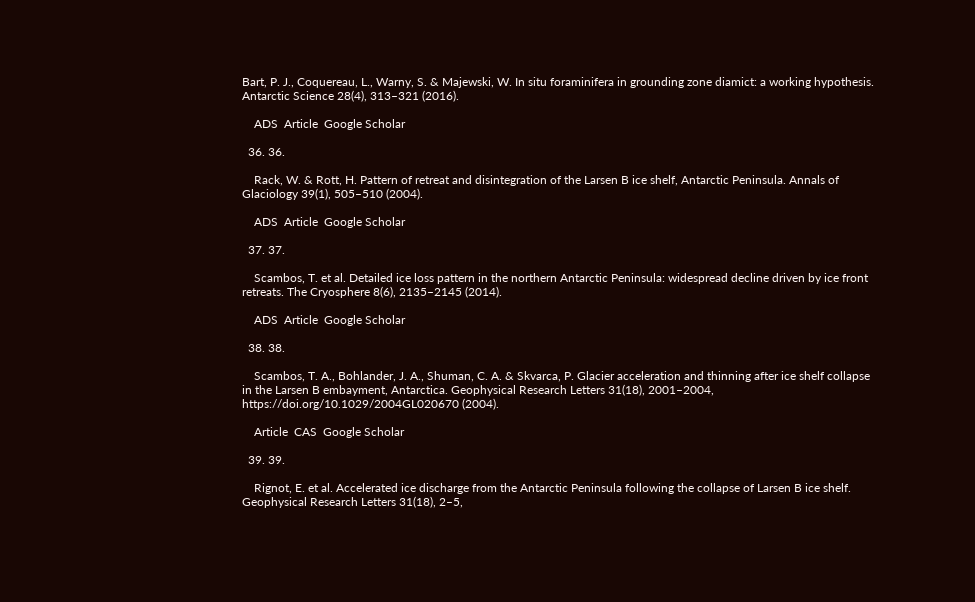Bart, P. J., Coquereau, L., Warny, S. & Majewski, W. In situ foraminifera in grounding zone diamict: a working hypothesis. Antarctic Science 28(4), 313–321 (2016).

    ADS  Article  Google Scholar

  36. 36.

    Rack, W. & Rott, H. Pattern of retreat and disintegration of the Larsen B ice shelf, Antarctic Peninsula. Annals of Glaciology 39(1), 505–510 (2004).

    ADS  Article  Google Scholar

  37. 37.

    Scambos, T. et al. Detailed ice loss pattern in the northern Antarctic Peninsula: widespread decline driven by ice front retreats. The Cryosphere 8(6), 2135–2145 (2014).

    ADS  Article  Google Scholar

  38. 38.

    Scambos, T. A., Bohlander, J. A., Shuman, C. A. & Skvarca, P. Glacier acceleration and thinning after ice shelf collapse in the Larsen B embayment, Antarctica. Geophysical Research Letters 31(18), 2001–2004, https://doi.org/10.1029/2004GL020670 (2004).

    Article  CAS  Google Scholar

  39. 39.

    Rignot, E. et al. Accelerated ice discharge from the Antarctic Peninsula following the collapse of Larsen B ice shelf. Geophysical Research Letters 31(18), 2–5,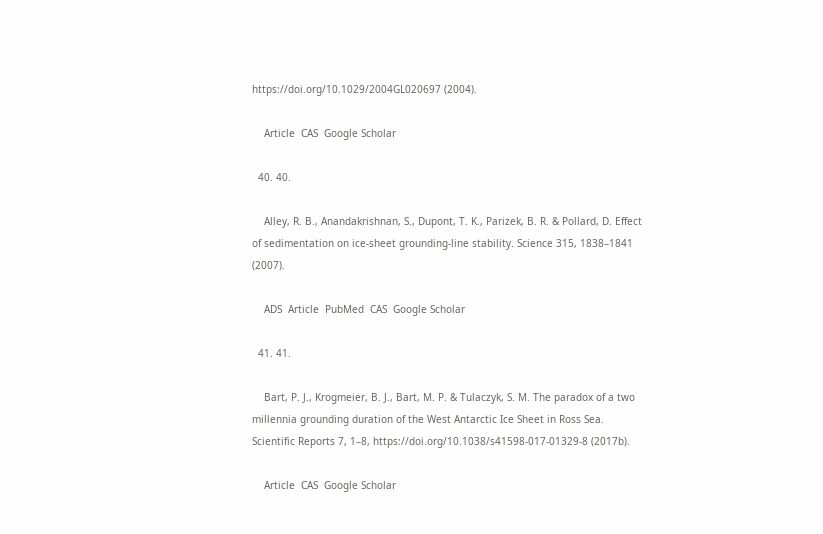https://doi.org/10.1029/2004GL020697 (2004).

    Article  CAS  Google Scholar

  40. 40.

    Alley, R. B., Anandakrishnan, S., Dupont, T. K., Parizek, B. R. & Pollard, D. Effect of sedimentation on ice-sheet grounding-line stability. Science 315, 1838–1841 (2007).

    ADS  Article  PubMed  CAS  Google Scholar

  41. 41.

    Bart, P. J., Krogmeier, B. J., Bart, M. P. & Tulaczyk, S. M. The paradox of a two millennia grounding duration of the West Antarctic Ice Sheet in Ross Sea. Scientific Reports 7, 1–8, https://doi.org/10.1038/s41598-017-01329-8 (2017b).

    Article  CAS  Google Scholar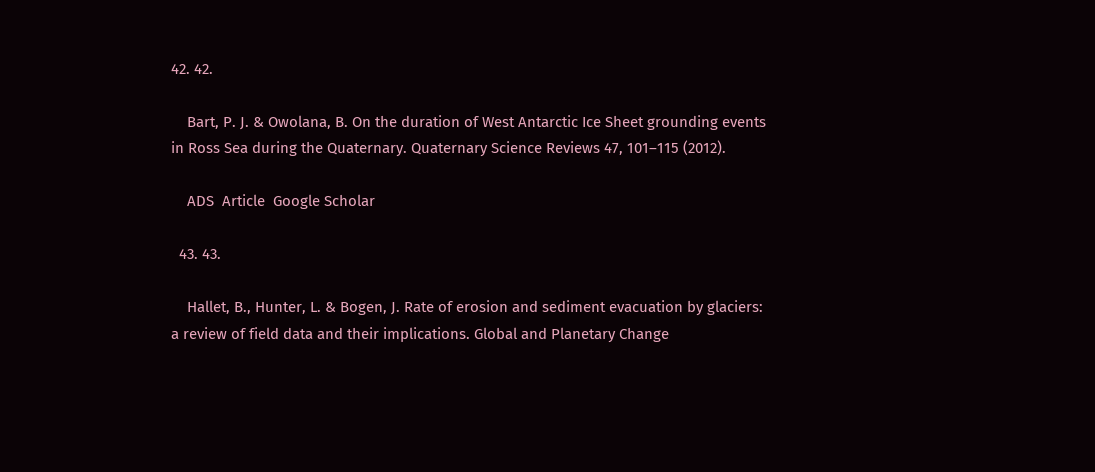42. 42.

    Bart, P. J. & Owolana, B. On the duration of West Antarctic Ice Sheet grounding events in Ross Sea during the Quaternary. Quaternary Science Reviews 47, 101–115 (2012).

    ADS  Article  Google Scholar

  43. 43.

    Hallet, B., Hunter, L. & Bogen, J. Rate of erosion and sediment evacuation by glaciers: a review of field data and their implications. Global and Planetary Change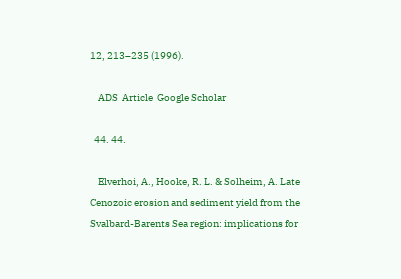12, 213–235 (1996).

    ADS  Article  Google Scholar

  44. 44.

    Elverhoi, A., Hooke, R. L. & Solheim, A. Late Cenozoic erosion and sediment yield from the Svalbard-Barents Sea region: implications for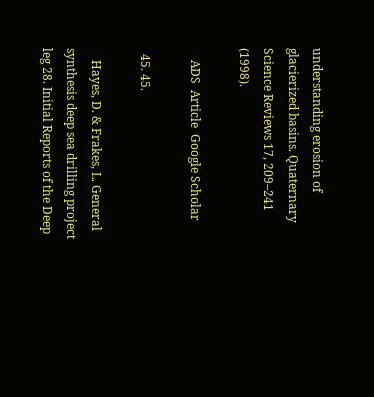understanding erosion of glacierized basins. Quaternary Science Reviews 17, 209–241 (1998).

    ADS  Article  Google Scholar

  45. 45.

    Hayes, D. & Frakes, L. General synthesis deep sea drilling project leg 28. Initial Reports of the Deep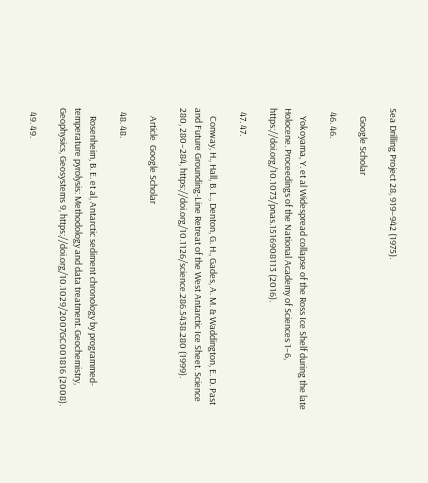Sea Drilling Project 28, 919–942 (1975).

    Google Scholar

  46. 46.

    Yokoyama, Y. et al Widespread collapse of the Ross Ice Shelf during the late Holocene. Proceedings of the National Academy of Sciences 1–6, https://doi.org/10.1073/pnas.1516908113 (2016).

  47. 47.

    Conway, H., Hall, B. L., Denton, G. H., Gades, A. M. & Waddington, E. D. Past and Future Grounding-Line Retreat of the West Antarctic Ice Sheet. Science 280, 280–284, https://doi.org/10.1126/science.286.5438.280 (1999).

    Article  Google Scholar

  48. 48.

    Rosenheim, B. E. et al, Antarctic sediment chronology by programmed-temperature pyrolysis: Methodology and data treatment. Geochemistry, Geophysics, Geosystems 9, https://doi.org/10.1029/2007GC001816 (2008).

  49. 49.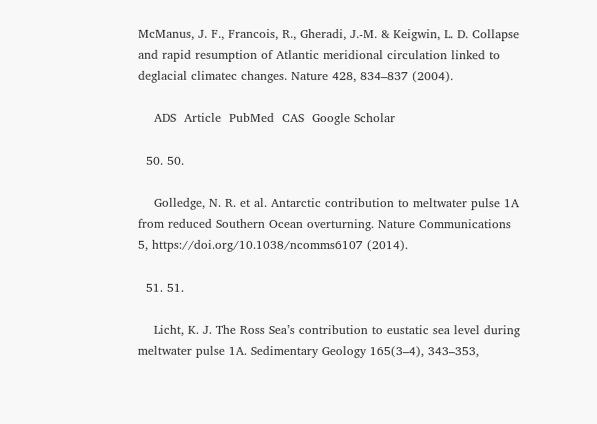McManus, J. F., Francois, R., Gheradi, J.-M. & Keigwin, L. D. Collapse and rapid resumption of Atlantic meridional circulation linked to deglacial climatec changes. Nature 428, 834–837 (2004).

    ADS  Article  PubMed  CAS  Google Scholar

  50. 50.

    Golledge, N. R. et al. Antarctic contribution to meltwater pulse 1A from reduced Southern Ocean overturning. Nature Communications 5, https://doi.org/10.1038/ncomms6107 (2014).

  51. 51.

    Licht, K. J. The Ross Sea’s contribution to eustatic sea level during meltwater pulse 1A. Sedimentary Geology 165(3–4), 343–353,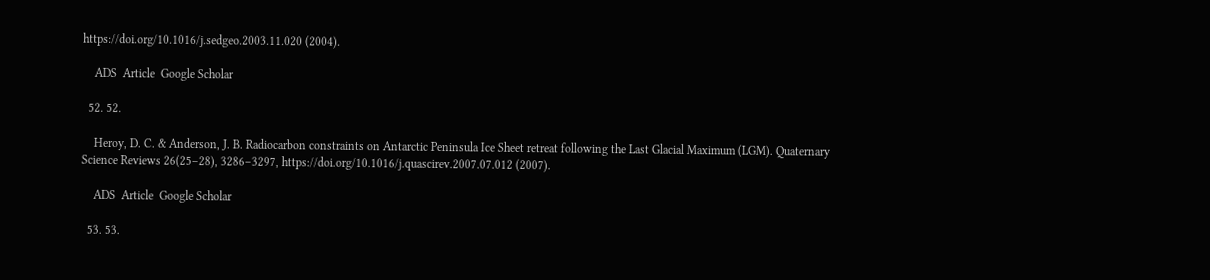https://doi.org/10.1016/j.sedgeo.2003.11.020 (2004).

    ADS  Article  Google Scholar

  52. 52.

    Heroy, D. C. & Anderson, J. B. Radiocarbon constraints on Antarctic Peninsula Ice Sheet retreat following the Last Glacial Maximum (LGM). Quaternary Science Reviews 26(25–28), 3286–3297, https://doi.org/10.1016/j.quascirev.2007.07.012 (2007).

    ADS  Article  Google Scholar

  53. 53.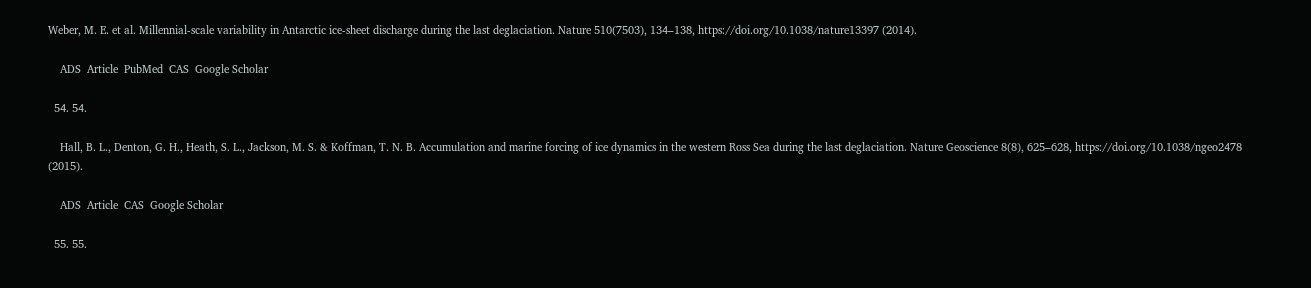Weber, M. E. et al. Millennial-scale variability in Antarctic ice-sheet discharge during the last deglaciation. Nature 510(7503), 134–138, https://doi.org/10.1038/nature13397 (2014).

    ADS  Article  PubMed  CAS  Google Scholar

  54. 54.

    Hall, B. L., Denton, G. H., Heath, S. L., Jackson, M. S. & Koffman, T. N. B. Accumulation and marine forcing of ice dynamics in the western Ross Sea during the last deglaciation. Nature Geoscience 8(8), 625–628, https://doi.org/10.1038/ngeo2478 (2015).

    ADS  Article  CAS  Google Scholar

  55. 55.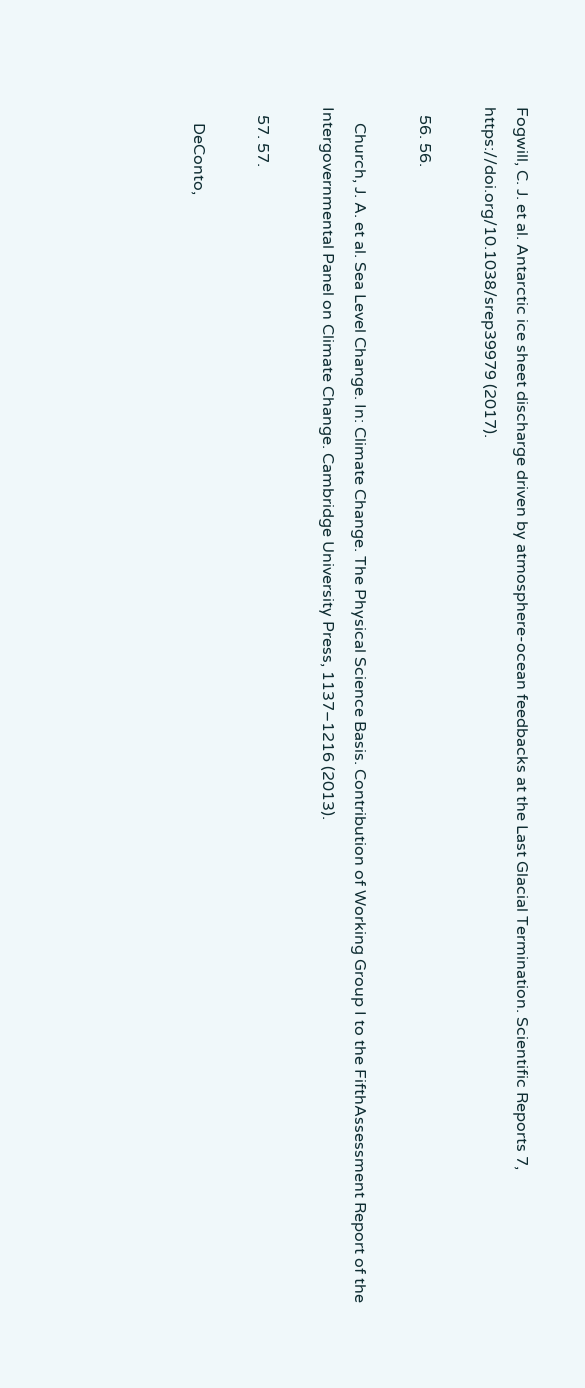Fogwill, C. J. et al. Antarctic ice sheet discharge driven by atmosphere-ocean feedbacks at the Last Glacial Termination. Scientific Reports 7, https://doi.org/10.1038/srep39979 (2017).

  56. 56.

    Church, J. A. et al. Sea Level Change. In: Climate Change. The Physical Science Basis. Contribution of Working Group I to the FifthAssessment Report of the Intergovernmental Panel on Climate Change. Cambridge University Press, 1137–1216 (2013).

  57. 57.

    DeConto,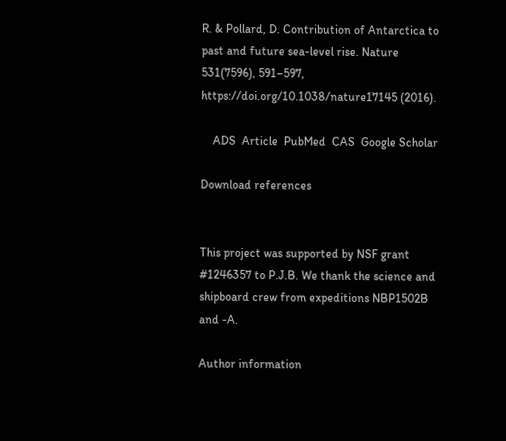R. & Pollard, D. Contribution of Antarctica to past and future sea-level rise. Nature 531(7596), 591–597, https://doi.org/10.1038/nature17145 (2016).

    ADS  Article  PubMed  CAS  Google Scholar

Download references


This project was supported by NSF grant #1246357 to P.J.B. We thank the science and shipboard crew from expeditions NBP1502B and -A.

Author information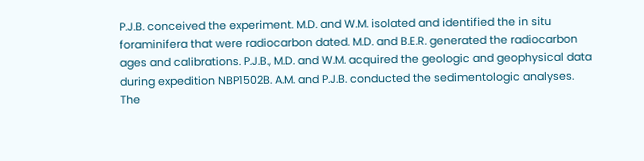P.J.B. conceived the experiment. M.D. and W.M. isolated and identified the in situ foraminifera that were radiocarbon dated. M.D. and B.E.R. generated the radiocarbon ages and calibrations. P.J.B., M.D. and W.M. acquired the geologic and geophysical data during expedition NBP1502B. A.M. and P.J.B. conducted the sedimentologic analyses. The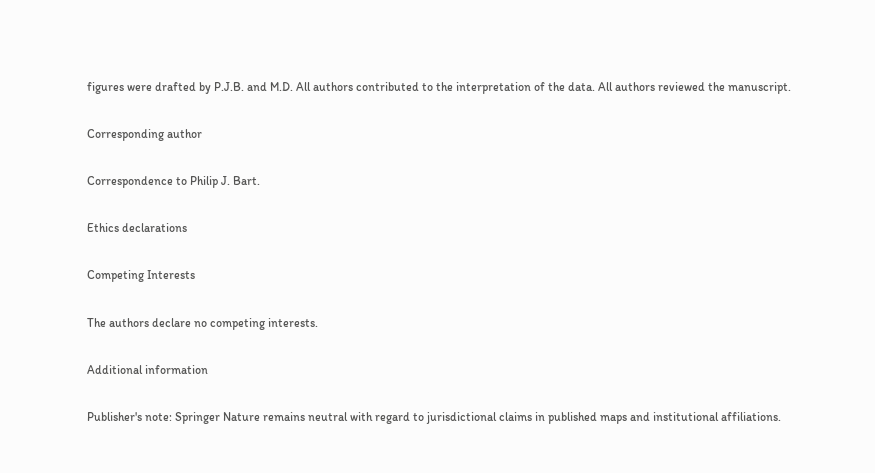figures were drafted by P.J.B. and M.D. All authors contributed to the interpretation of the data. All authors reviewed the manuscript.

Corresponding author

Correspondence to Philip J. Bart.

Ethics declarations

Competing Interests

The authors declare no competing interests.

Additional information

Publisher's note: Springer Nature remains neutral with regard to jurisdictional claims in published maps and institutional affiliations.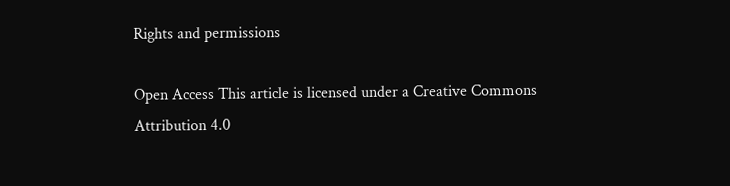Rights and permissions

Open Access This article is licensed under a Creative Commons Attribution 4.0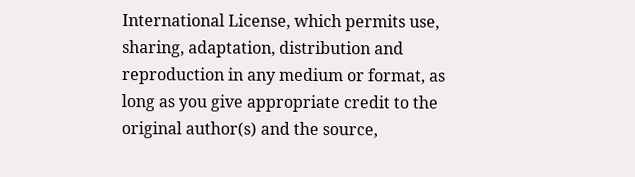International License, which permits use, sharing, adaptation, distribution and reproduction in any medium or format, as long as you give appropriate credit to the original author(s) and the source,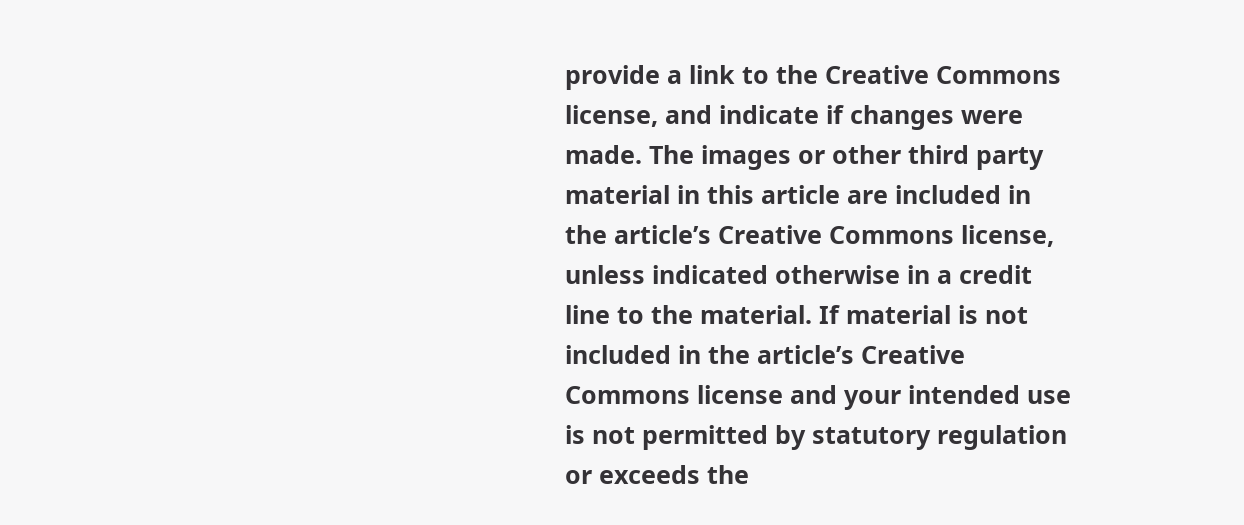provide a link to the Creative Commons license, and indicate if changes were made. The images or other third party material in this article are included in the article’s Creative Commons license, unless indicated otherwise in a credit line to the material. If material is not included in the article’s Creative Commons license and your intended use is not permitted by statutory regulation or exceeds the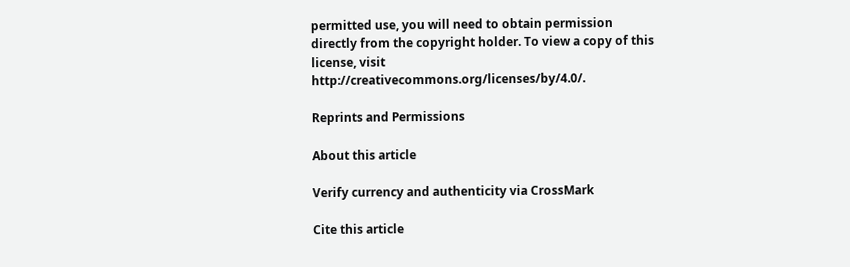permitted use, you will need to obtain permission directly from the copyright holder. To view a copy of this license, visit http://creativecommons.org/licenses/by/4.0/.

Reprints and Permissions

About this article

Verify currency and authenticity via CrossMark

Cite this article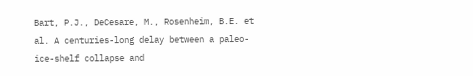Bart, P.J., DeCesare, M., Rosenheim, B.E. et al. A centuries-long delay between a paleo-ice-shelf collapse and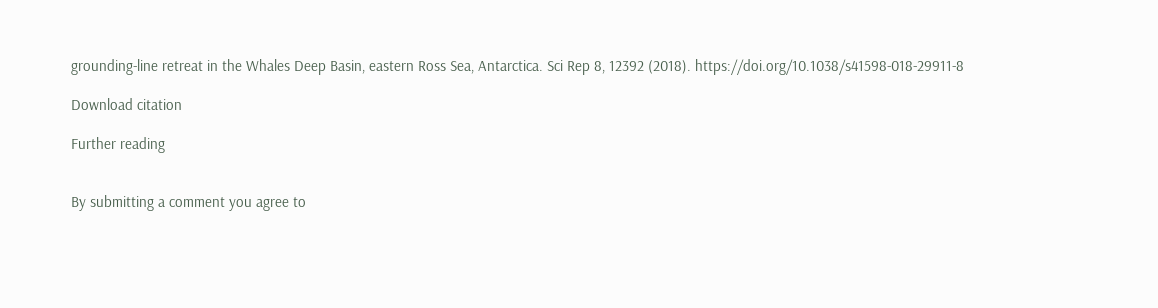grounding-line retreat in the Whales Deep Basin, eastern Ross Sea, Antarctica. Sci Rep 8, 12392 (2018). https://doi.org/10.1038/s41598-018-29911-8

Download citation

Further reading


By submitting a comment you agree to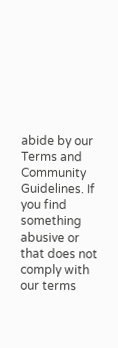abide by our Terms and Community Guidelines. If you find something abusive or that does not comply with our terms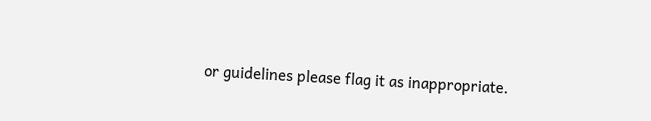or guidelines please flag it as inappropriate.